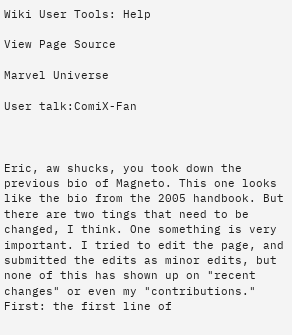Wiki User Tools: Help

View Page Source

Marvel Universe

User talk:ComiX-Fan



Eric, aw shucks, you took down the previous bio of Magneto. This one looks like the bio from the 2005 handbook. But there are two tings that need to be changed, I think. One something is very important. I tried to edit the page, and submitted the edits as minor edits, but none of this has shown up on "recent changes" or even my "contributions." First: the first line of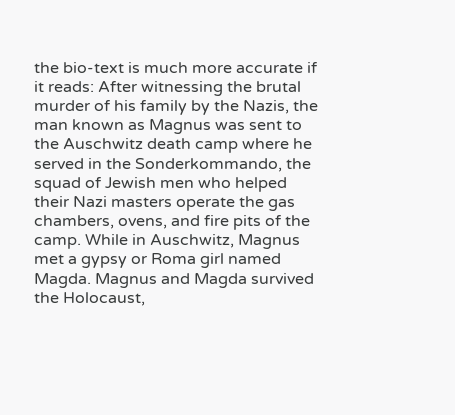the bio-text is much more accurate if it reads: After witnessing the brutal murder of his family by the Nazis, the man known as Magnus was sent to the Auschwitz death camp where he served in the Sonderkommando, the squad of Jewish men who helped their Nazi masters operate the gas chambers, ovens, and fire pits of the camp. While in Auschwitz, Magnus met a gypsy or Roma girl named Magda. Magnus and Magda survived the Holocaust,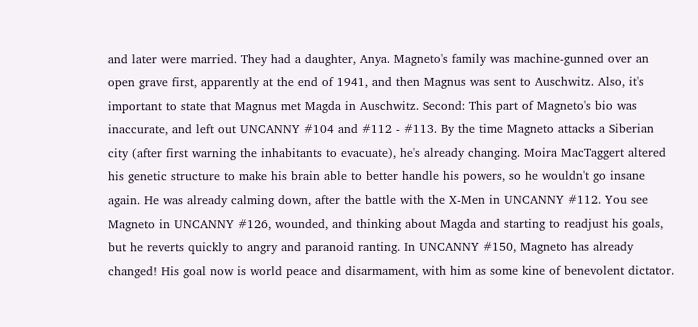and later were married. They had a daughter, Anya. Magneto's family was machine-gunned over an open grave first, apparently at the end of 1941, and then Magnus was sent to Auschwitz. Also, it's important to state that Magnus met Magda in Auschwitz. Second: This part of Magneto's bio was inaccurate, and left out UNCANNY #104 and #112 - #113. By the time Magneto attacks a Siberian city (after first warning the inhabitants to evacuate), he's already changing. Moira MacTaggert altered his genetic structure to make his brain able to better handle his powers, so he wouldn't go insane again. He was already calming down, after the battle with the X-Men in UNCANNY #112. You see Magneto in UNCANNY #126, wounded, and thinking about Magda and starting to readjust his goals, but he reverts quickly to angry and paranoid ranting. In UNCANNY #150, Magneto has already changed! His goal now is world peace and disarmament, with him as some kine of benevolent dictator.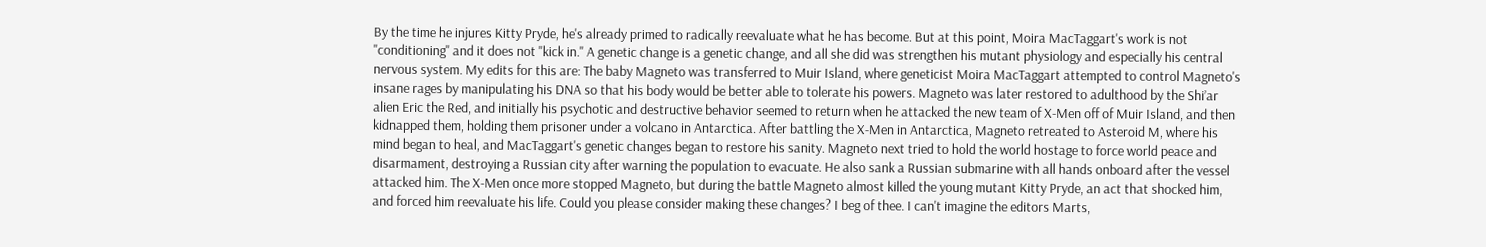By the time he injures Kitty Pryde, he's already primed to radically reevaluate what he has become. But at this point, Moira MacTaggart's work is not "conditioning" and it does not "kick in." A genetic change is a genetic change, and all she did was strengthen his mutant physiology and especially his central nervous system. My edits for this are: The baby Magneto was transferred to Muir Island, where geneticist Moira MacTaggart attempted to control Magneto's insane rages by manipulating his DNA so that his body would be better able to tolerate his powers. Magneto was later restored to adulthood by the Shi’ar alien Eric the Red, and initially his psychotic and destructive behavior seemed to return when he attacked the new team of X-Men off of Muir Island, and then kidnapped them, holding them prisoner under a volcano in Antarctica. After battling the X-Men in Antarctica, Magneto retreated to Asteroid M, where his mind began to heal, and MacTaggart's genetic changes began to restore his sanity. Magneto next tried to hold the world hostage to force world peace and disarmament, destroying a Russian city after warning the population to evacuate. He also sank a Russian submarine with all hands onboard after the vessel attacked him. The X-Men once more stopped Magneto, but during the battle Magneto almost killed the young mutant Kitty Pryde, an act that shocked him, and forced him reevaluate his life. Could you please consider making these changes? I beg of thee. I can't imagine the editors Marts,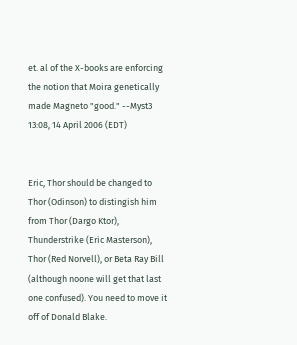et. al of the X-books are enforcing the notion that Moira genetically made Magneto "good." --Myst3 13:08, 14 April 2006 (EDT)


Eric, Thor should be changed to Thor (Odinson) to distingish him from Thor (Dargo Ktor), Thunderstrike (Eric Masterson), Thor (Red Norvell), or Beta Ray Bill (although noone will get that last one confused). You need to move it off of Donald Blake.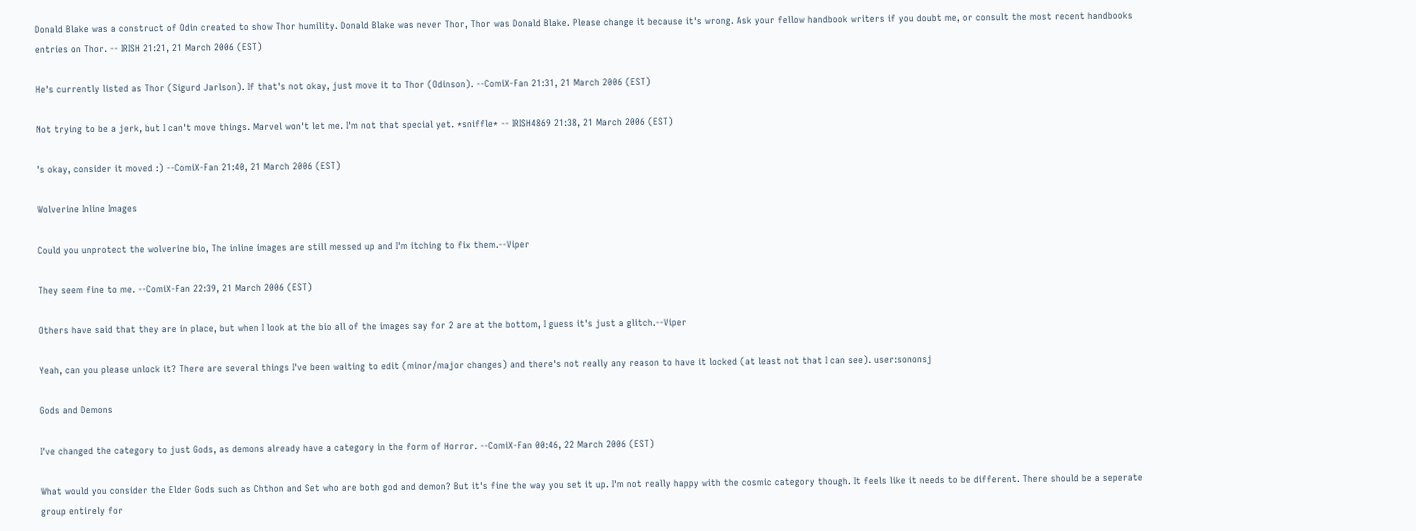Donald Blake was a construct of Odin created to show Thor humility. Donald Blake was never Thor, Thor was Donald Blake. Please change it because it's wrong. Ask your fellow handbook writers if you doubt me, or consult the most recent handbooks entries on Thor. -- IRISH 21:21, 21 March 2006 (EST)

He's currently listed as Thor (Sigurd Jarlson). If that's not okay, just move it to Thor (Odinson). --ComiX-Fan 21:31, 21 March 2006 (EST)

Not trying to be a jerk, but I can't move things. Marvel won't let me. I'm not that special yet. *sniffle* -- IRISH4869 21:38, 21 March 2006 (EST)

's okay, consider it moved :) --ComiX-Fan 21:40, 21 March 2006 (EST)

Wolverine Inline Images

Could you unprotect the wolverine bio, The inline images are still messed up and I'm itching to fix them.--Viper

They seem fine to me. --ComiX-Fan 22:39, 21 March 2006 (EST)

Others have said that they are in place, but when I look at the bio all of the images say for 2 are at the bottom, I guess it's just a glitch.--Viper

Yeah, can you please unlock it? There are several things I've been waiting to edit (minor/major changes) and there's not really any reason to have it locked (at least not that I can see). user:sononsj

Gods and Demons

I've changed the category to just Gods, as demons already have a category in the form of Horror. --ComiX-Fan 00:46, 22 March 2006 (EST)

What would you consider the Elder Gods such as Chthon and Set who are both god and demon? But it's fine the way you set it up. I'm not really happy with the cosmic category though. It feels like it needs to be different. There should be a seperate group entirely for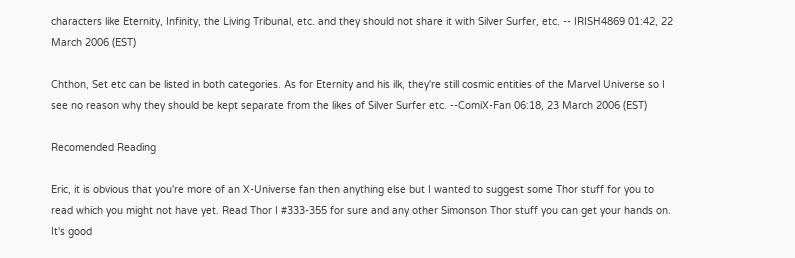characters like Eternity, Infinity, the Living Tribunal, etc. and they should not share it with Silver Surfer, etc. -- IRISH4869 01:42, 22 March 2006 (EST)

Chthon, Set etc can be listed in both categories. As for Eternity and his ilk, they're still cosmic entities of the Marvel Universe so I see no reason why they should be kept separate from the likes of Silver Surfer etc. --ComiX-Fan 06:18, 23 March 2006 (EST)

Recomended Reading

Eric, it is obvious that you're more of an X-Universe fan then anything else but I wanted to suggest some Thor stuff for you to read which you might not have yet. Read Thor I #333-355 for sure and any other Simonson Thor stuff you can get your hands on. It's good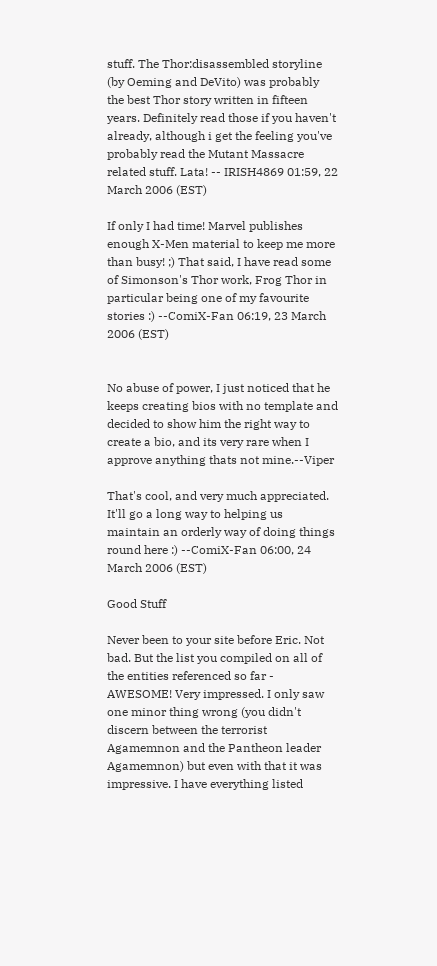stuff. The Thor:disassembled storyline (by Oeming and DeVito) was probably the best Thor story written in fifteen years. Definitely read those if you haven't already, although i get the feeling you've probably read the Mutant Massacre related stuff. Lata! -- IRISH4869 01:59, 22 March 2006 (EST)

If only I had time! Marvel publishes enough X-Men material to keep me more than busy! ;) That said, I have read some of Simonson's Thor work, Frog Thor in particular being one of my favourite stories :) --ComiX-Fan 06:19, 23 March 2006 (EST)


No abuse of power, I just noticed that he keeps creating bios with no template and decided to show him the right way to create a bio, and its very rare when I approve anything thats not mine.--Viper

That's cool, and very much appreciated. It'll go a long way to helping us maintain an orderly way of doing things round here :) --ComiX-Fan 06:00, 24 March 2006 (EST)

Good Stuff

Never been to your site before Eric. Not bad. But the list you compiled on all of the entities referenced so far - AWESOME! Very impressed. I only saw one minor thing wrong (you didn't discern between the terrorist Agamemnon and the Pantheon leader Agamemnon) but even with that it was impressive. I have everything listed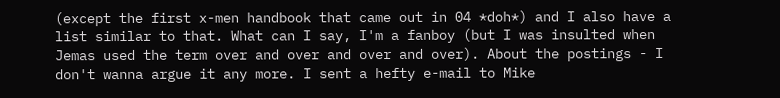(except the first x-men handbook that came out in 04 *doh*) and I also have a list similar to that. What can I say, I'm a fanboy (but I was insulted when Jemas used the term over and over and over and over). About the postings - I don't wanna argue it any more. I sent a hefty e-mail to Mike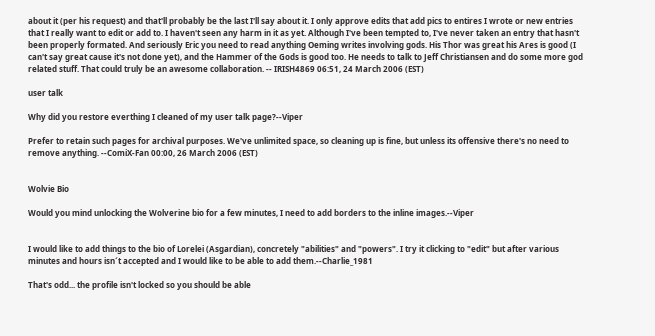about it (per his request) and that'll probably be the last I'll say about it. I only approve edits that add pics to entires I wrote or new entries that I really want to edit or add to. I haven't seen any harm in it as yet. Although I've been tempted to, I've never taken an entry that hasn't been properly formated. And seriously Eric you need to read anything Oeming writes involving gods. His Thor was great his Ares is good (I can't say great cause it's not done yet), and the Hammer of the Gods is good too. He needs to talk to Jeff Christiansen and do some more god related stuff. That could truly be an awesome collaboration. -- IRISH4869 06:51, 24 March 2006 (EST)

user talk

Why did you restore everthing I cleaned of my user talk page?--Viper

Prefer to retain such pages for archival purposes. We've unlimited space, so cleaning up is fine, but unless its offensive there's no need to remove anything. --ComiX-Fan 00:00, 26 March 2006 (EST)


Wolvie Bio

Would you mind unlocking the Wolverine bio for a few minutes, I need to add borders to the inline images.--Viper


I would like to add things to the bio of Lorelei (Asgardian), concretely "abilities" and "powers". I try it clicking to "edit" but after various minutes and hours isn´t accepted and I would like to be able to add them.--Charlie_1981

That's odd... the profile isn't locked so you should be able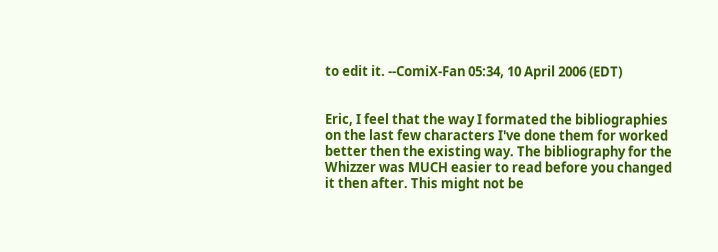to edit it. --ComiX-Fan 05:34, 10 April 2006 (EDT)


Eric, I feel that the way I formated the bibliographies on the last few characters I've done them for worked better then the existing way. The bibliography for the Whizzer was MUCH easier to read before you changed it then after. This might not be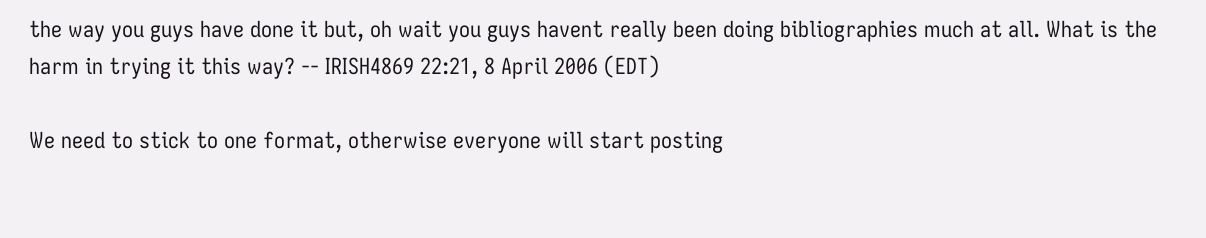the way you guys have done it but, oh wait you guys havent really been doing bibliographies much at all. What is the harm in trying it this way? -- IRISH4869 22:21, 8 April 2006 (EDT)

We need to stick to one format, otherwise everyone will start posting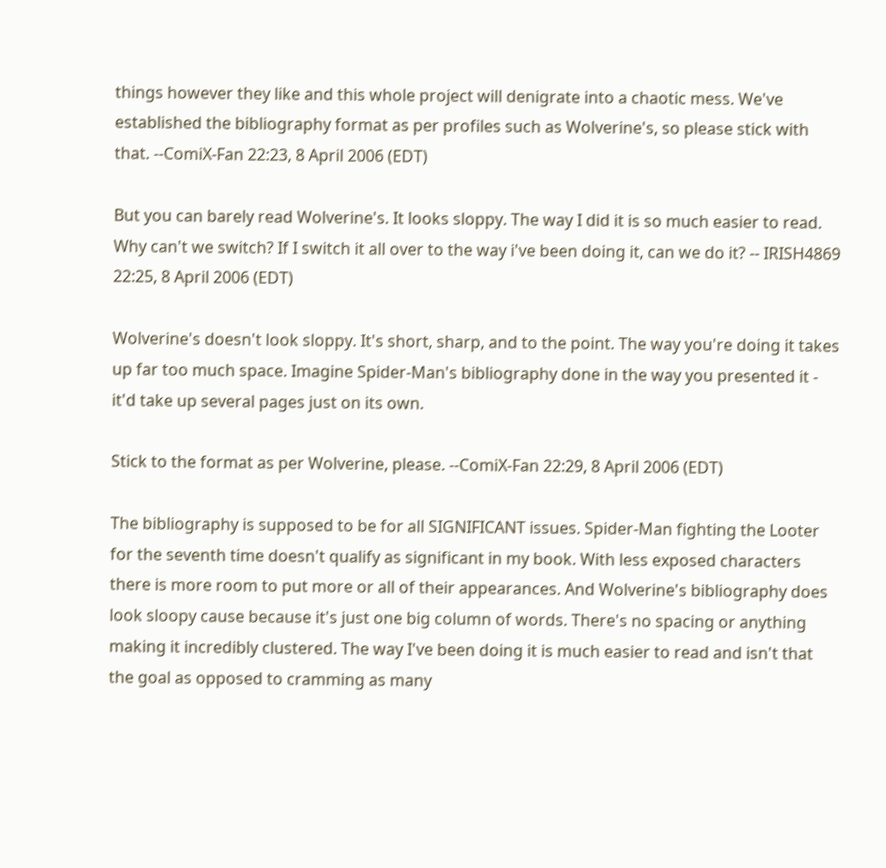things however they like and this whole project will denigrate into a chaotic mess. We've established the bibliography format as per profiles such as Wolverine's, so please stick with that. --ComiX-Fan 22:23, 8 April 2006 (EDT)

But you can barely read Wolverine's. It looks sloppy. The way I did it is so much easier to read. Why can't we switch? If I switch it all over to the way i've been doing it, can we do it? -- IRISH4869 22:25, 8 April 2006 (EDT)

Wolverine's doesn't look sloppy. It's short, sharp, and to the point. The way you're doing it takes up far too much space. Imagine Spider-Man's bibliography done in the way you presented it - it'd take up several pages just on its own.

Stick to the format as per Wolverine, please. --ComiX-Fan 22:29, 8 April 2006 (EDT)

The bibliography is supposed to be for all SIGNIFICANT issues. Spider-Man fighting the Looter for the seventh time doesn't qualify as significant in my book. With less exposed characters there is more room to put more or all of their appearances. And Wolverine's bibliography does look sloopy cause because it's just one big column of words. There's no spacing or anything making it incredibly clustered. The way I've been doing it is much easier to read and isn't that the goal as opposed to cramming as many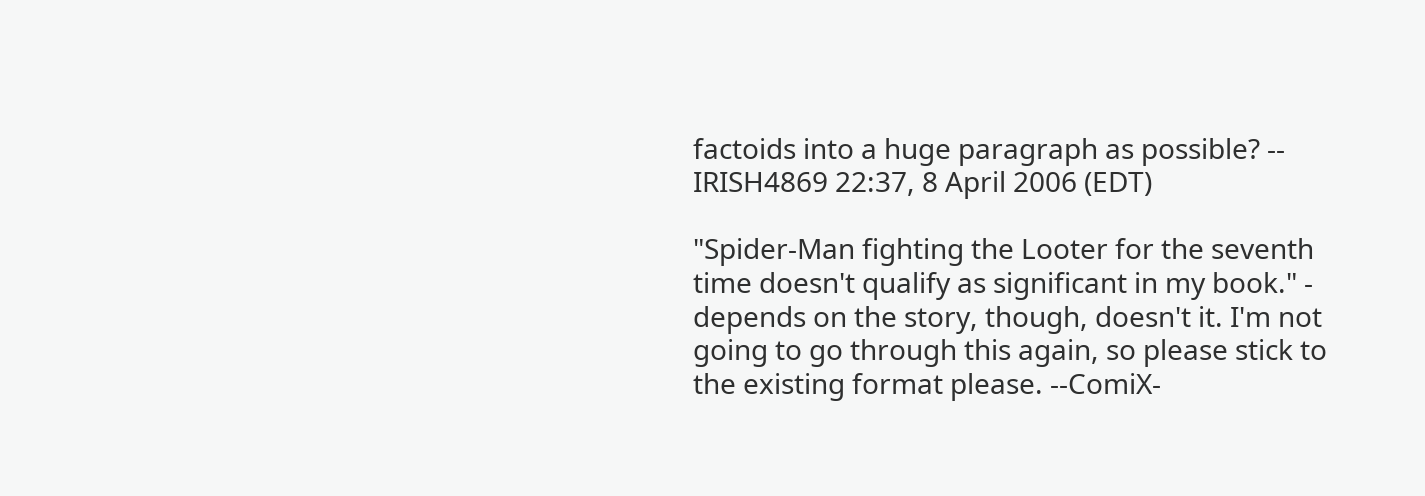factoids into a huge paragraph as possible? -- IRISH4869 22:37, 8 April 2006 (EDT)

"Spider-Man fighting the Looter for the seventh time doesn't qualify as significant in my book." - depends on the story, though, doesn't it. I'm not going to go through this again, so please stick to the existing format please. --ComiX-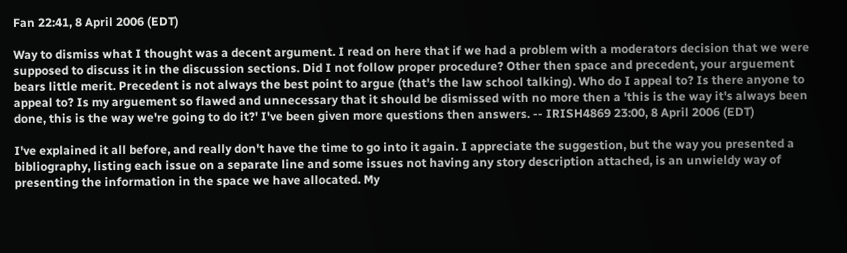Fan 22:41, 8 April 2006 (EDT)

Way to dismiss what I thought was a decent argument. I read on here that if we had a problem with a moderators decision that we were supposed to discuss it in the discussion sections. Did I not follow proper procedure? Other then space and precedent, your arguement bears little merit. Precedent is not always the best point to argue (that's the law school talking). Who do I appeal to? Is there anyone to appeal to? Is my arguement so flawed and unnecessary that it should be dismissed with no more then a 'this is the way it's always been done, this is the way we're going to do it?' I've been given more questions then answers. -- IRISH4869 23:00, 8 April 2006 (EDT)

I've explained it all before, and really don't have the time to go into it again. I appreciate the suggestion, but the way you presented a bibliography, listing each issue on a separate line and some issues not having any story description attached, is an unwieldy way of presenting the information in the space we have allocated. My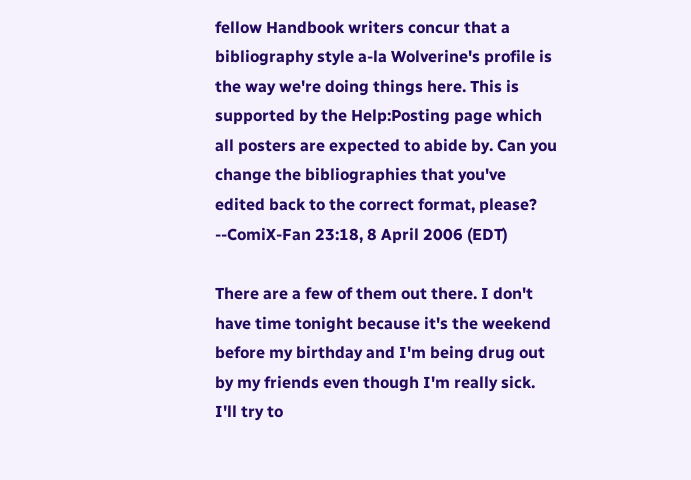fellow Handbook writers concur that a bibliography style a-la Wolverine's profile is the way we're doing things here. This is supported by the Help:Posting page which all posters are expected to abide by. Can you change the bibliographies that you've edited back to the correct format, please? --ComiX-Fan 23:18, 8 April 2006 (EDT)

There are a few of them out there. I don't have time tonight because it's the weekend before my birthday and I'm being drug out by my friends even though I'm really sick. I'll try to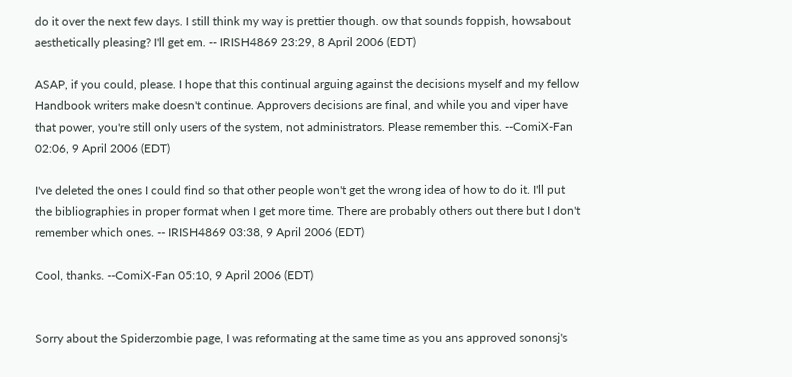do it over the next few days. I still think my way is prettier though. ow that sounds foppish, howsabout aesthetically pleasing? I'll get em. -- IRISH4869 23:29, 8 April 2006 (EDT)

ASAP, if you could, please. I hope that this continual arguing against the decisions myself and my fellow Handbook writers make doesn't continue. Approvers decisions are final, and while you and viper have that power, you're still only users of the system, not administrators. Please remember this. --ComiX-Fan 02:06, 9 April 2006 (EDT)

I've deleted the ones I could find so that other people won't get the wrong idea of how to do it. I'll put the bibliographies in proper format when I get more time. There are probably others out there but I don't remember which ones. -- IRISH4869 03:38, 9 April 2006 (EDT)

Cool, thanks. --ComiX-Fan 05:10, 9 April 2006 (EDT)


Sorry about the Spiderzombie page, I was reformating at the same time as you ans approved sononsj's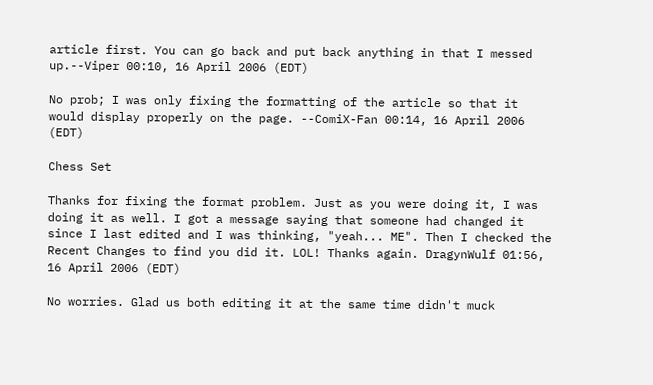article first. You can go back and put back anything in that I messed up.--Viper 00:10, 16 April 2006 (EDT)

No prob; I was only fixing the formatting of the article so that it would display properly on the page. --ComiX-Fan 00:14, 16 April 2006 (EDT)

Chess Set

Thanks for fixing the format problem. Just as you were doing it, I was doing it as well. I got a message saying that someone had changed it since I last edited and I was thinking, "yeah... ME". Then I checked the Recent Changes to find you did it. LOL! Thanks again. DragynWulf 01:56, 16 April 2006 (EDT)

No worries. Glad us both editing it at the same time didn't muck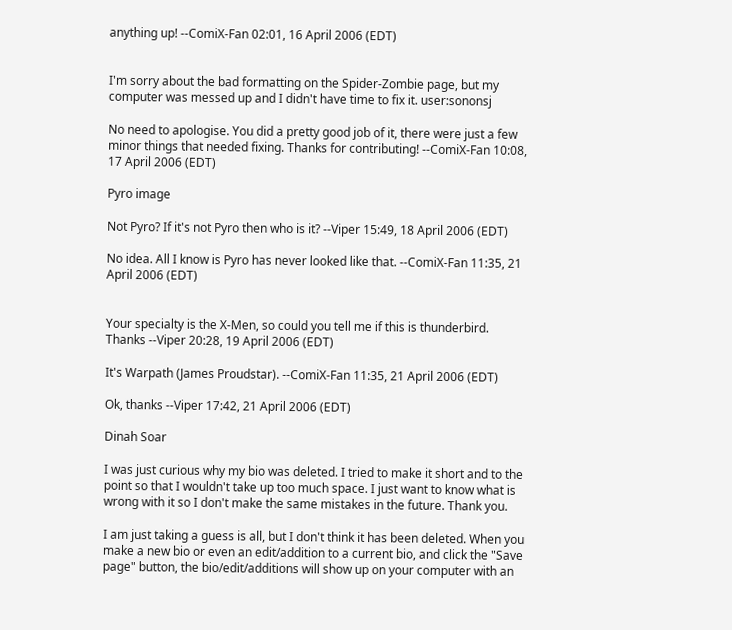anything up! --ComiX-Fan 02:01, 16 April 2006 (EDT)


I'm sorry about the bad formatting on the Spider-Zombie page, but my computer was messed up and I didn't have time to fix it. user:sononsj

No need to apologise. You did a pretty good job of it, there were just a few minor things that needed fixing. Thanks for contributing! --ComiX-Fan 10:08, 17 April 2006 (EDT)

Pyro image

Not Pyro? If it's not Pyro then who is it? --Viper 15:49, 18 April 2006 (EDT)

No idea. All I know is Pyro has never looked like that. --ComiX-Fan 11:35, 21 April 2006 (EDT)


Your specialty is the X-Men, so could you tell me if this is thunderbird. Thanks --Viper 20:28, 19 April 2006 (EDT)

It's Warpath (James Proudstar). --ComiX-Fan 11:35, 21 April 2006 (EDT)

Ok, thanks --Viper 17:42, 21 April 2006 (EDT)

Dinah Soar

I was just curious why my bio was deleted. I tried to make it short and to the point so that I wouldn't take up too much space. I just want to know what is wrong with it so I don't make the same mistakes in the future. Thank you.

I am just taking a guess is all, but I don't think it has been deleted. When you make a new bio or even an edit/addition to a current bio, and click the "Save page" button, the bio/edit/additions will show up on your computer with an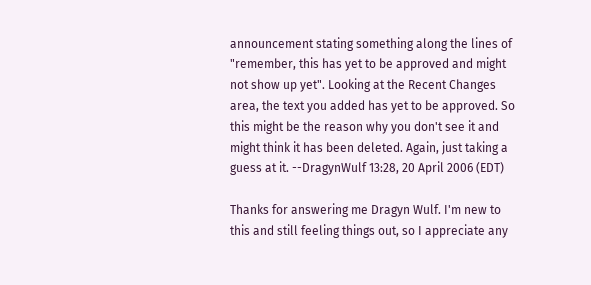announcement stating something along the lines of "remember, this has yet to be approved and might not show up yet". Looking at the Recent Changes area, the text you added has yet to be approved. So this might be the reason why you don't see it and might think it has been deleted. Again, just taking a guess at it. --DragynWulf 13:28, 20 April 2006 (EDT)

Thanks for answering me Dragyn Wulf. I'm new to this and still feeling things out, so I appreciate any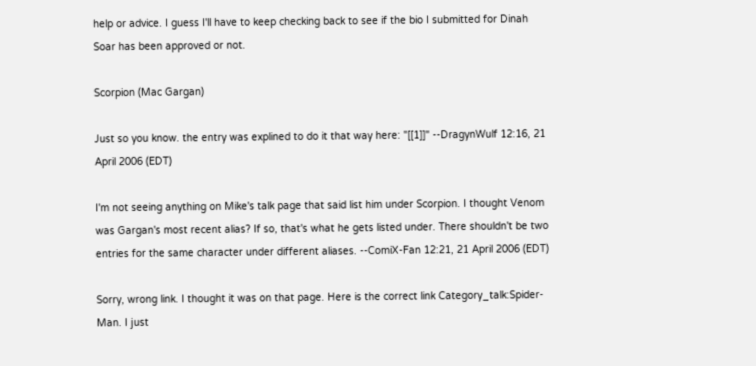help or advice. I guess I'll have to keep checking back to see if the bio I submitted for Dinah Soar has been approved or not.

Scorpion (Mac Gargan)

Just so you know. the entry was explined to do it that way here: "[[1]]" --DragynWulf 12:16, 21 April 2006 (EDT)

I'm not seeing anything on Mike's talk page that said list him under Scorpion. I thought Venom was Gargan's most recent alias? If so, that's what he gets listed under. There shouldn't be two entries for the same character under different aliases. --ComiX-Fan 12:21, 21 April 2006 (EDT)

Sorry, wrong link. I thought it was on that page. Here is the correct link Category_talk:Spider-Man. I just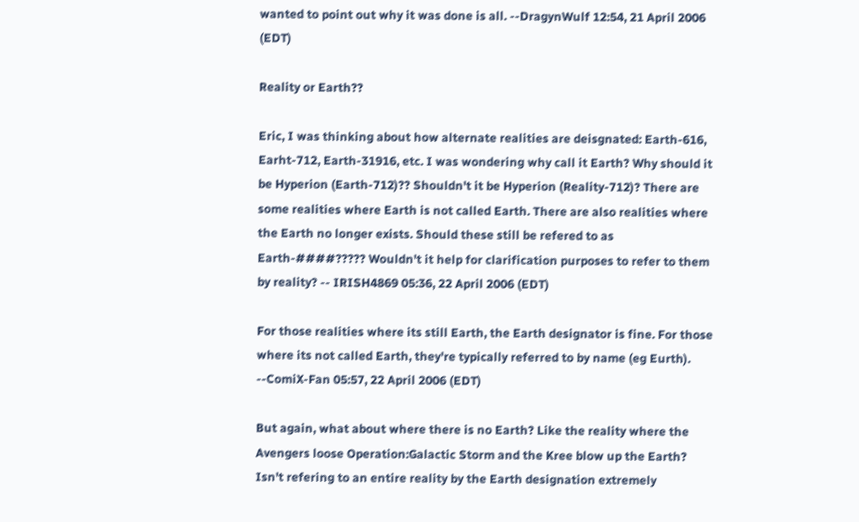wanted to point out why it was done is all. --DragynWulf 12:54, 21 April 2006 (EDT)

Reality or Earth??

Eric, I was thinking about how alternate realities are deisgnated: Earth-616, Earht-712, Earth-31916, etc. I was wondering why call it Earth? Why should it be Hyperion (Earth-712)?? Shouldn't it be Hyperion (Reality-712)? There are some realities where Earth is not called Earth. There are also realities where the Earth no longer exists. Should these still be refered to as Earth-####????? Wouldn't it help for clarification purposes to refer to them by reality? -- IRISH4869 05:36, 22 April 2006 (EDT)

For those realities where its still Earth, the Earth designator is fine. For those where its not called Earth, they're typically referred to by name (eg Eurth). --ComiX-Fan 05:57, 22 April 2006 (EDT)

But again, what about where there is no Earth? Like the reality where the Avengers loose Operation:Galactic Storm and the Kree blow up the Earth? Isn't refering to an entire reality by the Earth designation extremely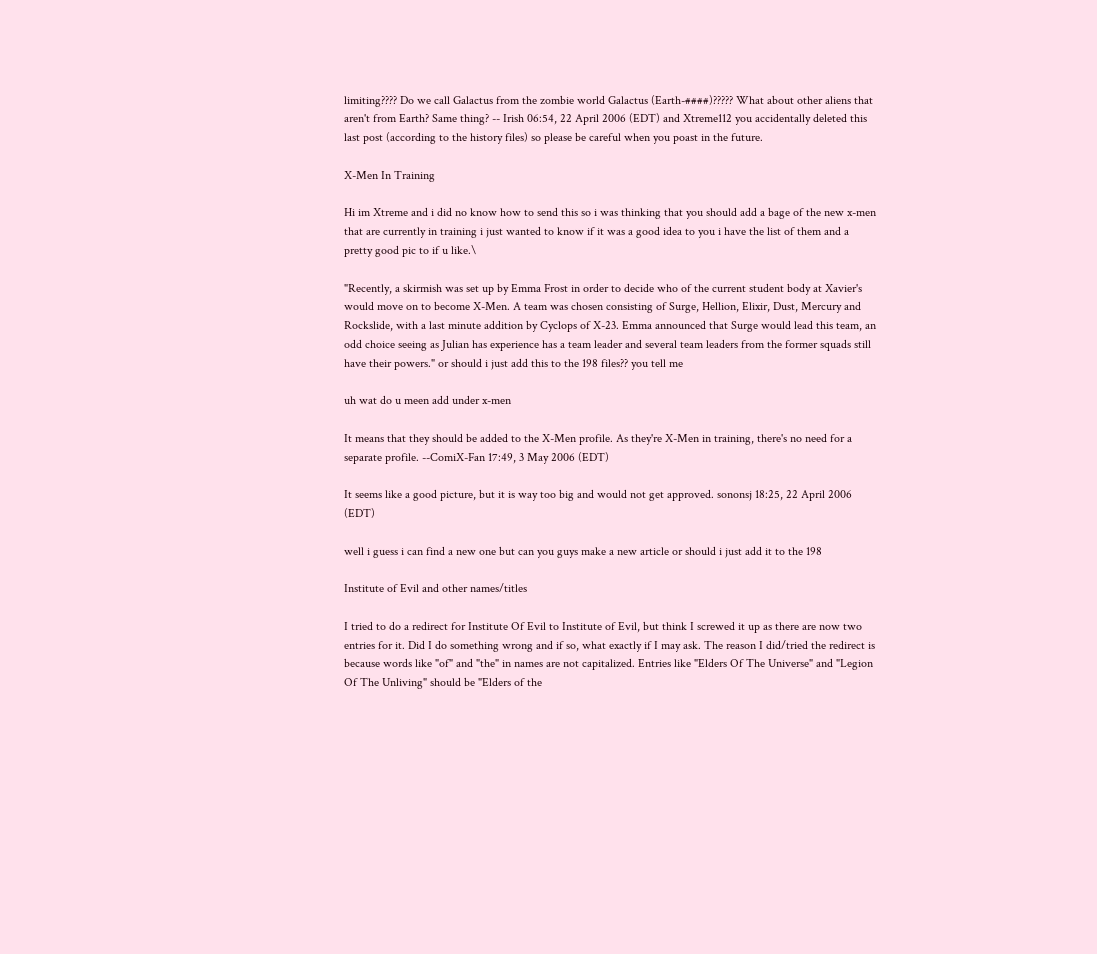limiting???? Do we call Galactus from the zombie world Galactus (Earth-####)????? What about other aliens that aren't from Earth? Same thing? -- Irish 06:54, 22 April 2006 (EDT) and Xtreme112 you accidentally deleted this last post (according to the history files) so please be careful when you poast in the future.

X-Men In Training

Hi im Xtreme and i did no know how to send this so i was thinking that you should add a bage of the new x-men that are currently in training i just wanted to know if it was a good idea to you i have the list of them and a pretty good pic to if u like.\

"Recently, a skirmish was set up by Emma Frost in order to decide who of the current student body at Xavier's would move on to become X-Men. A team was chosen consisting of Surge, Hellion, Elixir, Dust, Mercury and Rockslide, with a last minute addition by Cyclops of X-23. Emma announced that Surge would lead this team, an odd choice seeing as Julian has experience has a team leader and several team leaders from the former squads still have their powers." or should i just add this to the 198 files?? you tell me

uh wat do u meen add under x-men

It means that they should be added to the X-Men profile. As they're X-Men in training, there's no need for a separate profile. --ComiX-Fan 17:49, 3 May 2006 (EDT)

It seems like a good picture, but it is way too big and would not get approved. sononsj 18:25, 22 April 2006 (EDT)

well i guess i can find a new one but can you guys make a new article or should i just add it to the 198

Institute of Evil and other names/titles

I tried to do a redirect for Institute Of Evil to Institute of Evil, but think I screwed it up as there are now two entries for it. Did I do something wrong and if so, what exactly if I may ask. The reason I did/tried the redirect is because words like "of" and "the" in names are not capitalized. Entries like "Elders Of The Universe" and "Legion Of The Unliving" should be "Elders of the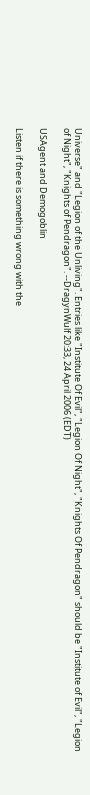Universe" and "Legion of the Unliving". Entries like "Institute Of Evil", "Legion Of Night", "Knights Of Pendragon" should be "Institute of Evil", "Legion of Night", "Knights of Pendragon". --DragynWulf 20:33, 24 April 2006 (EDT)

USAgent and Demogoblin

Listen if there is something wrong with the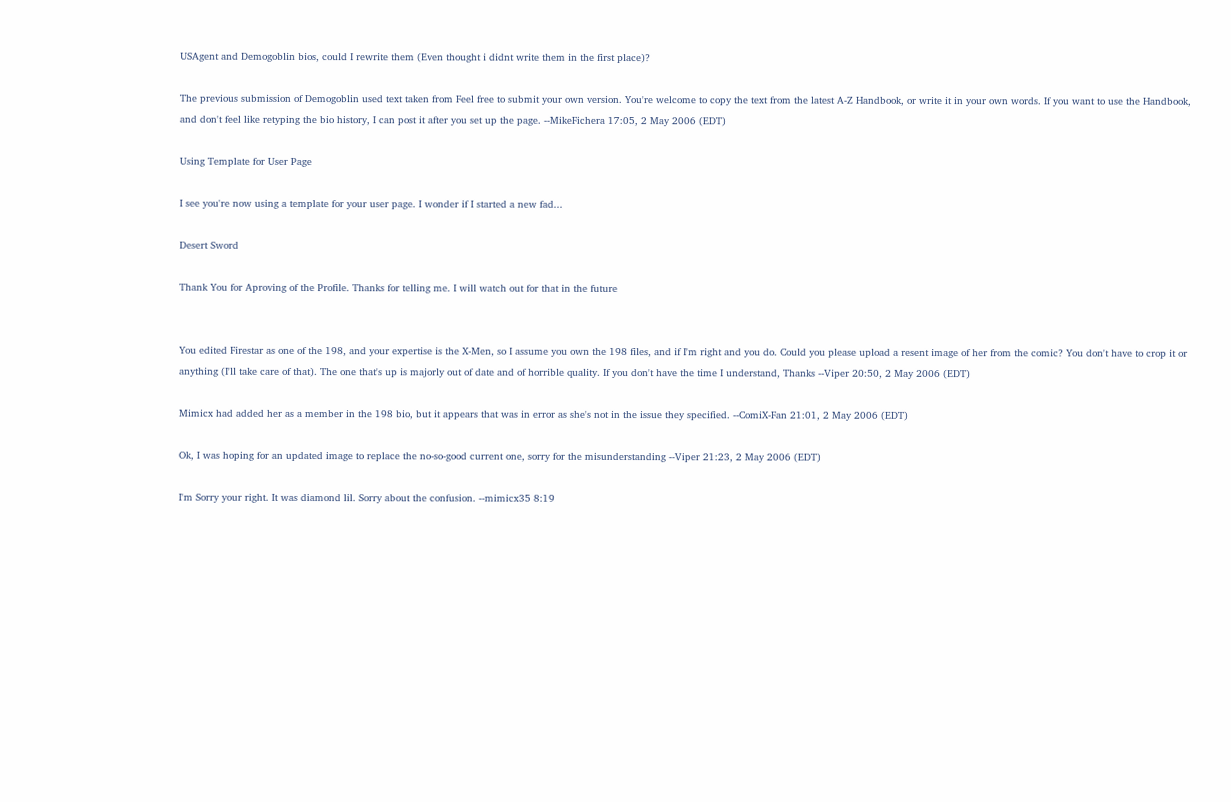USAgent and Demogoblin bios, could I rewrite them (Even thought i didnt write them in the first place)?

The previous submission of Demogoblin used text taken from Feel free to submit your own version. You're welcome to copy the text from the latest A-Z Handbook, or write it in your own words. If you want to use the Handbook, and don't feel like retyping the bio history, I can post it after you set up the page. --MikeFichera 17:05, 2 May 2006 (EDT)

Using Template for User Page

I see you're now using a template for your user page. I wonder if I started a new fad...

Desert Sword

Thank You for Aproving of the Profile. Thanks for telling me. I will watch out for that in the future


You edited Firestar as one of the 198, and your expertise is the X-Men, so I assume you own the 198 files, and if I'm right and you do. Could you please upload a resent image of her from the comic? You don't have to crop it or anything (I'll take care of that). The one that's up is majorly out of date and of horrible quality. If you don't have the time I understand, Thanks --Viper 20:50, 2 May 2006 (EDT)

Mimicx had added her as a member in the 198 bio, but it appears that was in error as she's not in the issue they specified. --ComiX-Fan 21:01, 2 May 2006 (EDT)

Ok, I was hoping for an updated image to replace the no-so-good current one, sorry for the misunderstanding --Viper 21:23, 2 May 2006 (EDT)

I'm Sorry your right. It was diamond lil. Sorry about the confusion. --mimicx35 8:19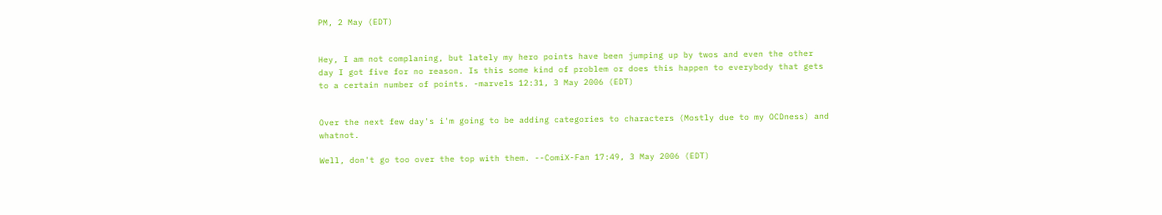PM, 2 May (EDT)


Hey, I am not complaning, but lately my hero points have been jumping up by twos and even the other day I got five for no reason. Is this some kind of problem or does this happen to everybody that gets to a certain number of points. -marvels 12:31, 3 May 2006 (EDT)


Over the next few day's i'm going to be adding categories to characters (Mostly due to my OCDness) and whatnot.

Well, don't go too over the top with them. --ComiX-Fan 17:49, 3 May 2006 (EDT)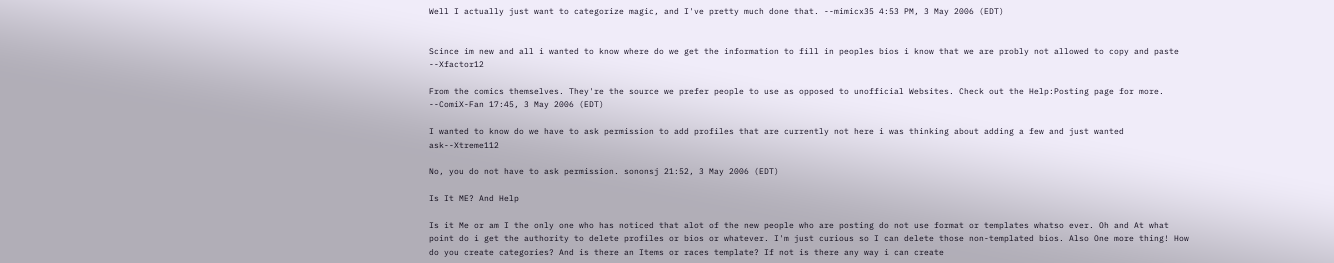Well I actually just want to categorize magic, and I've pretty much done that. --mimicx35 4:53 PM, 3 May 2006 (EDT)


Scince im new and all i wanted to know where do we get the information to fill in peoples bios i know that we are probly not allowed to copy and paste --Xfactor12

From the comics themselves. They're the source we prefer people to use as opposed to unofficial Websites. Check out the Help:Posting page for more. --ComiX-Fan 17:45, 3 May 2006 (EDT)

I wanted to know do we have to ask permission to add profiles that are currently not here i was thinking about adding a few and just wanted ask--Xtreme112

No, you do not have to ask permission. sononsj 21:52, 3 May 2006 (EDT)

Is It ME? And Help

Is it Me or am I the only one who has noticed that alot of the new people who are posting do not use format or templates whatso ever. Oh and At what point do i get the authority to delete profiles or bios or whatever. I'm just curious so I can delete those non-templated bios. Also One more thing! How do you create categories? And is there an Items or races template? If not is there any way i can create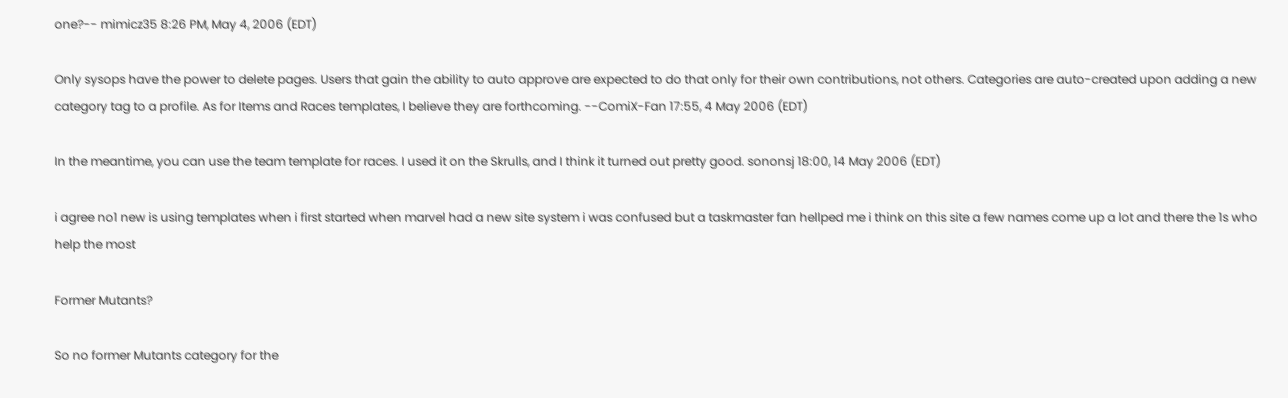one?-- mimicz35 8:26 PM, May 4, 2006 (EDT)

Only sysops have the power to delete pages. Users that gain the ability to auto approve are expected to do that only for their own contributions, not others. Categories are auto-created upon adding a new category tag to a profile. As for Items and Races templates, I believe they are forthcoming. --ComiX-Fan 17:55, 4 May 2006 (EDT)

In the meantime, you can use the team template for races. I used it on the Skrulls, and I think it turned out pretty good. sononsj 18:00, 14 May 2006 (EDT)

i agree no1 new is using templates when i first started when marvel had a new site system i was confused but a taskmaster fan hellped me i think on this site a few names come up a lot and there the 1s who help the most

Former Mutants?

So no former Mutants category for the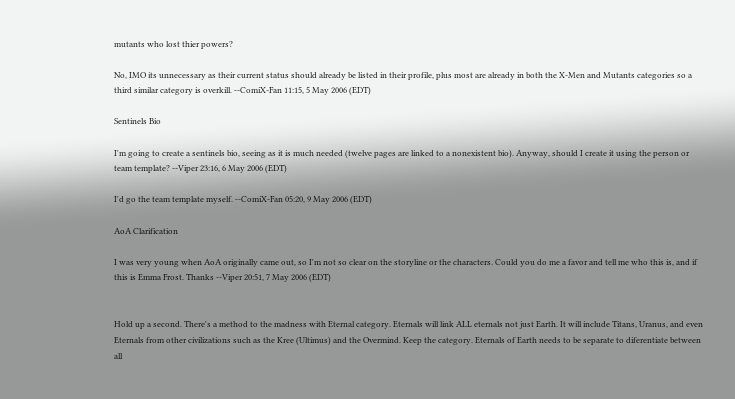mutants who lost thier powers?

No, IMO its unnecessary as their current status should already be listed in their profile, plus most are already in both the X-Men and Mutants categories so a third similar category is overkill. --ComiX-Fan 11:15, 5 May 2006 (EDT)

Sentinels Bio

I'm going to create a sentinels bio, seeing as it is much needed (twelve pages are linked to a nonexistent bio). Anyway, should I create it using the person or team template? --Viper 23:16, 6 May 2006 (EDT)

I'd go the team template myself. --ComiX-Fan 05:20, 9 May 2006 (EDT)

AoA Clarification

I was very young when AoA originally came out, so I'm not so clear on the storyline or the characters. Could you do me a favor and tell me who this is, and if this is Emma Frost. Thanks --Viper 20:51, 7 May 2006 (EDT)


Hold up a second. There's a method to the madness with Eternal category. Eternals will link ALL eternals not just Earth. It will include Titans, Uranus, and even Eternals from other civilizations such as the Kree (Ultimus) and the Overmind. Keep the category. Eternals of Earth needs to be separate to diferentiate between all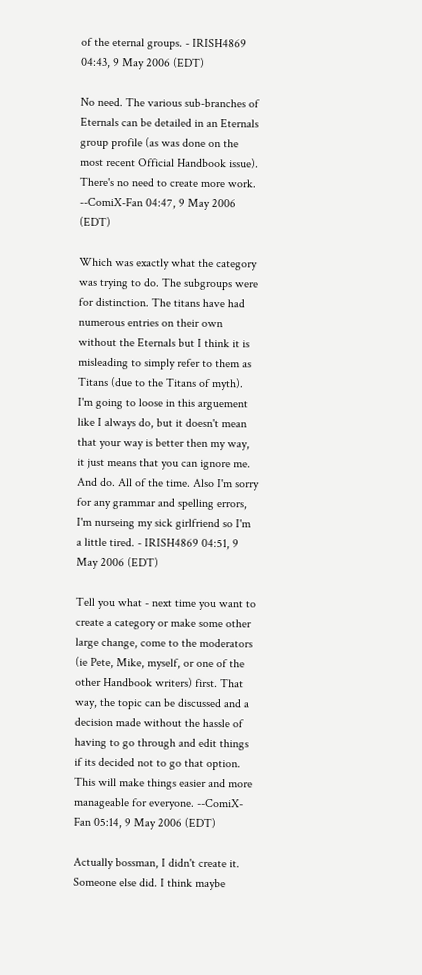of the eternal groups. - IRISH4869 04:43, 9 May 2006 (EDT)

No need. The various sub-branches of Eternals can be detailed in an Eternals group profile (as was done on the most recent Official Handbook issue). There's no need to create more work. --ComiX-Fan 04:47, 9 May 2006 (EDT)

Which was exactly what the category was trying to do. The subgroups were for distinction. The titans have had numerous entries on their own without the Eternals but I think it is misleading to simply refer to them as Titans (due to the Titans of myth). I'm going to loose in this arguement like I always do, but it doesn't mean that your way is better then my way, it just means that you can ignore me. And do. All of the time. Also I'm sorry for any grammar and spelling errors, I'm nurseing my sick girlfriend so I'm a little tired. - IRISH4869 04:51, 9 May 2006 (EDT)

Tell you what - next time you want to create a category or make some other large change, come to the moderators (ie Pete, Mike, myself, or one of the other Handbook writers) first. That way, the topic can be discussed and a decision made without the hassle of having to go through and edit things if its decided not to go that option. This will make things easier and more manageable for everyone. --ComiX-Fan 05:14, 9 May 2006 (EDT)

Actually bossman, I didn't create it. Someone else did. I think maybe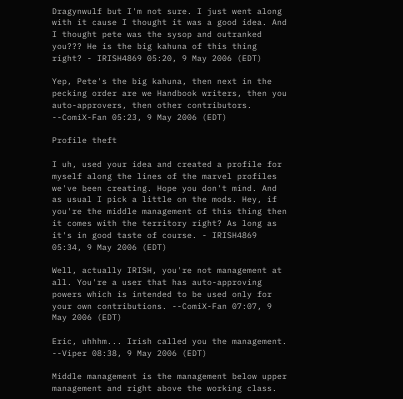Dragynwulf but I'm not sure. I just went along with it cause I thought it was a good idea. And I thought pete was the sysop and outranked you??? He is the big kahuna of this thing right? - IRISH4869 05:20, 9 May 2006 (EDT)

Yep, Pete's the big kahuna, then next in the pecking order are we Handbook writers, then you auto-approvers, then other contributors. --ComiX-Fan 05:23, 9 May 2006 (EDT)

Profile theft

I uh, used your idea and created a profile for myself along the lines of the marvel profiles we've been creating. Hope you don't mind. And as usual I pick a little on the mods. Hey, if you're the middle management of this thing then it comes with the territory right? As long as it's in good taste of course. - IRISH4869 05:34, 9 May 2006 (EDT)

Well, actually IRISH, you're not management at all. You're a user that has auto-approving powers which is intended to be used only for your own contributions. --ComiX-Fan 07:07, 9 May 2006 (EDT)

Eric, uhhhm... Irish called you the management. --Viper 08:38, 9 May 2006 (EDT)

Middle management is the management below upper management and right above the working class.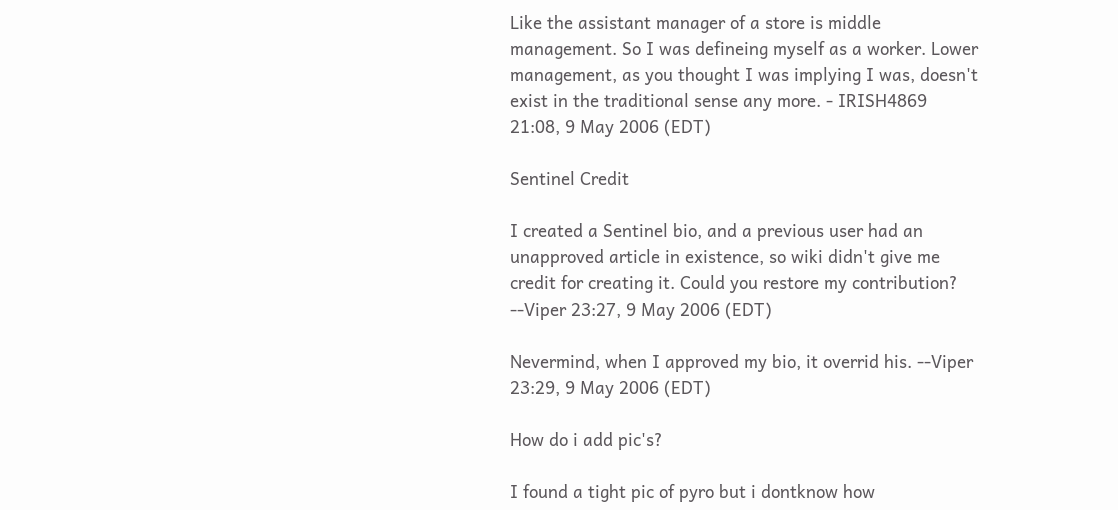Like the assistant manager of a store is middle management. So I was defineing myself as a worker. Lower management, as you thought I was implying I was, doesn't exist in the traditional sense any more. - IRISH4869 21:08, 9 May 2006 (EDT)

Sentinel Credit

I created a Sentinel bio, and a previous user had an unapproved article in existence, so wiki didn't give me credit for creating it. Could you restore my contribution? --Viper 23:27, 9 May 2006 (EDT)

Nevermind, when I approved my bio, it overrid his. --Viper 23:29, 9 May 2006 (EDT)

How do i add pic's?

I found a tight pic of pyro but i dontknow how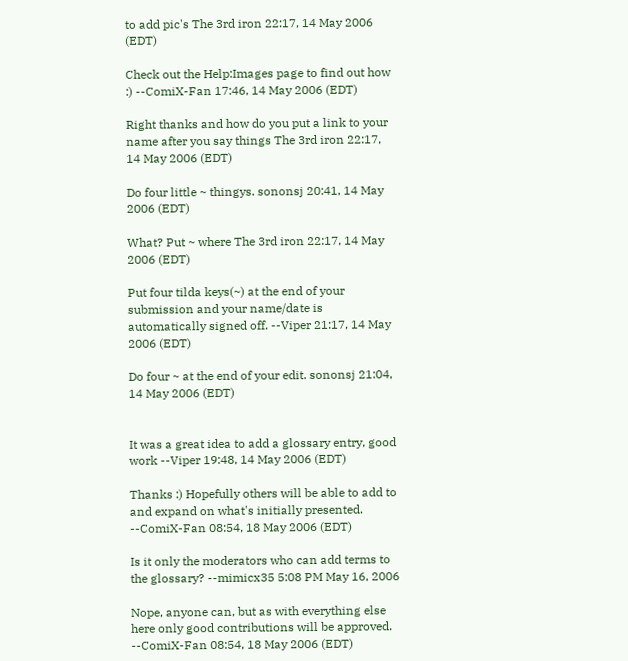to add pic's The 3rd iron 22:17, 14 May 2006 (EDT)

Check out the Help:Images page to find out how :) --ComiX-Fan 17:46, 14 May 2006 (EDT)

Right thanks and how do you put a link to your name after you say things The 3rd iron 22:17, 14 May 2006 (EDT)

Do four little ~ thingys. sononsj 20:41, 14 May 2006 (EDT)

What? Put ~ where The 3rd iron 22:17, 14 May 2006 (EDT)

Put four tilda keys(~) at the end of your submission and your name/date is automatically signed off. --Viper 21:17, 14 May 2006 (EDT)

Do four ~ at the end of your edit. sononsj 21:04, 14 May 2006 (EDT)


It was a great idea to add a glossary entry, good work --Viper 19:48, 14 May 2006 (EDT)

Thanks :) Hopefully others will be able to add to and expand on what's initially presented. --ComiX-Fan 08:54, 18 May 2006 (EDT)

Is it only the moderators who can add terms to the glossary? --mimicx35 5:08 PM May 16, 2006

Nope, anyone can, but as with everything else here only good contributions will be approved. --ComiX-Fan 08:54, 18 May 2006 (EDT)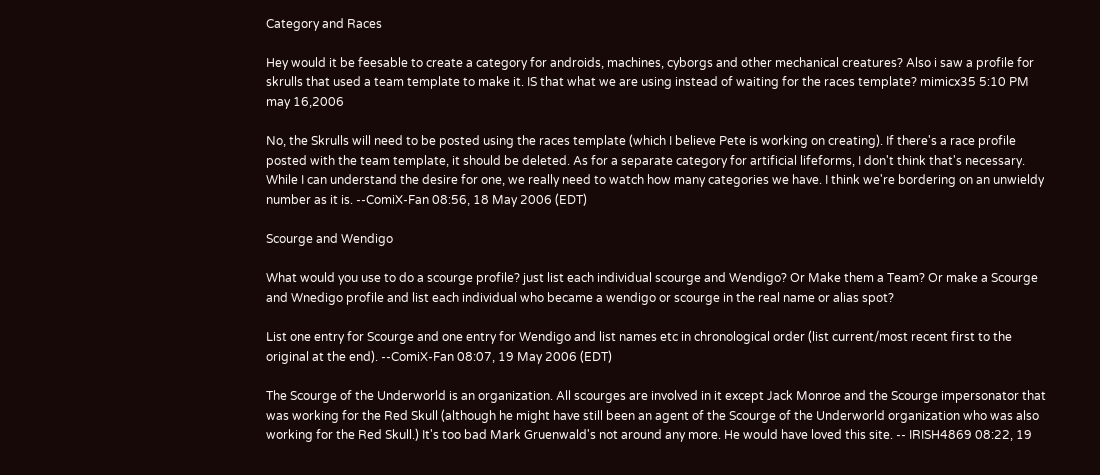Category and Races

Hey would it be feesable to create a category for androids, machines, cyborgs and other mechanical creatures? Also i saw a profile for skrulls that used a team template to make it. IS that what we are using instead of waiting for the races template? mimicx35 5:10 PM may 16,2006

No, the Skrulls will need to be posted using the races template (which I believe Pete is working on creating). If there's a race profile posted with the team template, it should be deleted. As for a separate category for artificial lifeforms, I don't think that's necessary. While I can understand the desire for one, we really need to watch how many categories we have. I think we're bordering on an unwieldy number as it is. --ComiX-Fan 08:56, 18 May 2006 (EDT)

Scourge and Wendigo

What would you use to do a scourge profile? just list each individual scourge and Wendigo? Or Make them a Team? Or make a Scourge and Wnedigo profile and list each individual who became a wendigo or scourge in the real name or alias spot?

List one entry for Scourge and one entry for Wendigo and list names etc in chronological order (list current/most recent first to the original at the end). --ComiX-Fan 08:07, 19 May 2006 (EDT)

The Scourge of the Underworld is an organization. All scourges are involved in it except Jack Monroe and the Scourge impersonator that was working for the Red Skull (although he might have still been an agent of the Scourge of the Underworld organization who was also working for the Red Skull.) It's too bad Mark Gruenwald's not around any more. He would have loved this site. -- IRISH4869 08:22, 19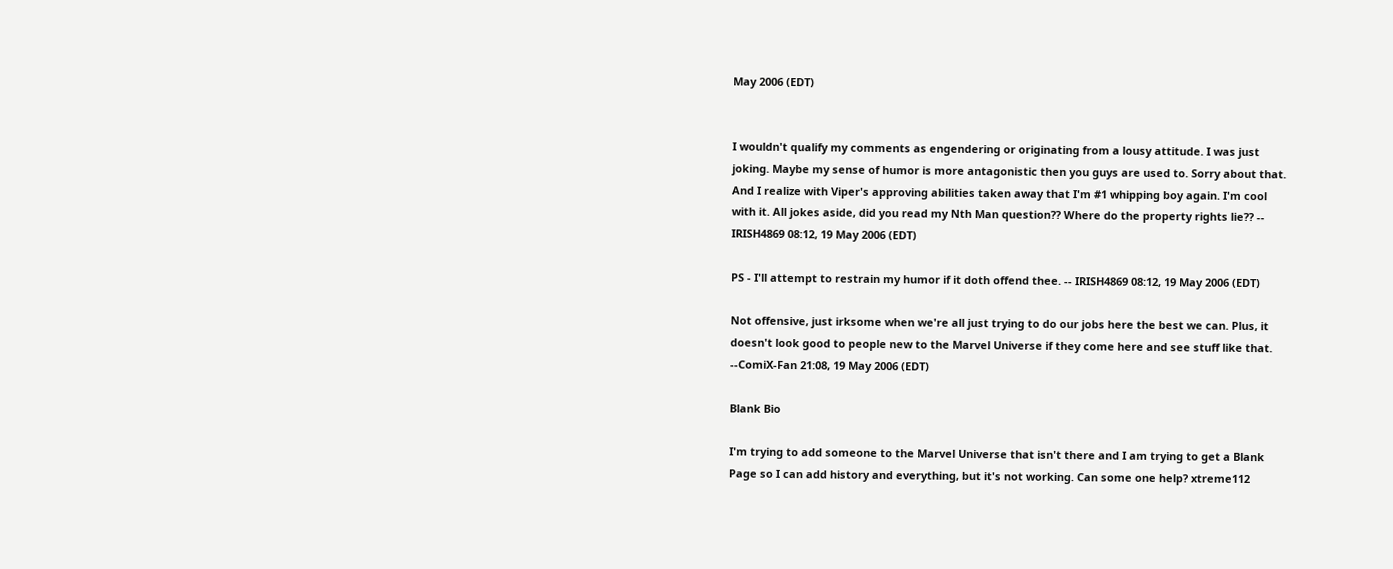May 2006 (EDT)


I wouldn't qualify my comments as engendering or originating from a lousy attitude. I was just joking. Maybe my sense of humor is more antagonistic then you guys are used to. Sorry about that. And I realize with Viper's approving abilities taken away that I'm #1 whipping boy again. I'm cool with it. All jokes aside, did you read my Nth Man question?? Where do the property rights lie?? -- IRISH4869 08:12, 19 May 2006 (EDT)

PS - I'll attempt to restrain my humor if it doth offend thee. -- IRISH4869 08:12, 19 May 2006 (EDT)

Not offensive, just irksome when we're all just trying to do our jobs here the best we can. Plus, it doesn't look good to people new to the Marvel Universe if they come here and see stuff like that. --ComiX-Fan 21:08, 19 May 2006 (EDT)

Blank Bio

I'm trying to add someone to the Marvel Universe that isn't there and I am trying to get a Blank Page so I can add history and everything, but it's not working. Can some one help? xtreme112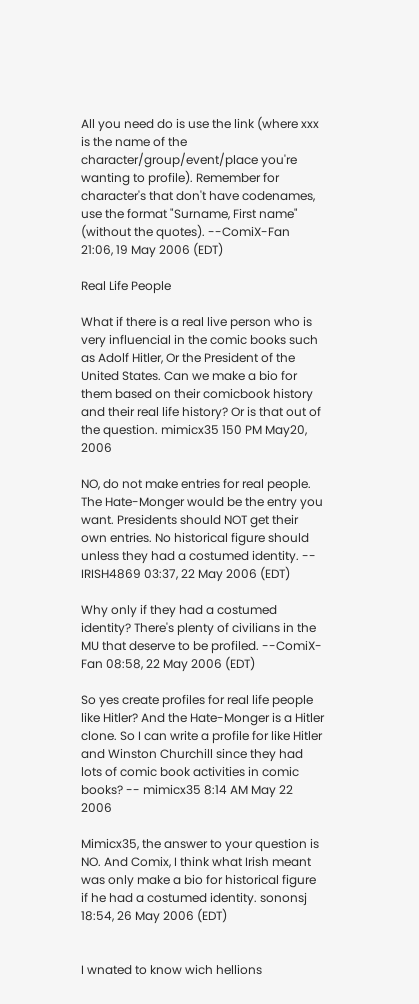All you need do is use the link (where xxx is the name of the character/group/event/place you're wanting to profile). Remember for character's that don't have codenames, use the format "Surname, First name" (without the quotes). --ComiX-Fan 21:06, 19 May 2006 (EDT)

Real Life People

What if there is a real live person who is very influencial in the comic books such as Adolf Hitler, Or the President of the United States. Can we make a bio for them based on their comicbook history and their real life history? Or is that out of the question. mimicx35 150 PM May20, 2006

NO, do not make entries for real people. The Hate-Monger would be the entry you want. Presidents should NOT get their own entries. No historical figure should unless they had a costumed identity. -- IRISH4869 03:37, 22 May 2006 (EDT)

Why only if they had a costumed identity? There's plenty of civilians in the MU that deserve to be profiled. --ComiX-Fan 08:58, 22 May 2006 (EDT)

So yes create profiles for real life people like Hitler? And the Hate-Monger is a Hitler clone. So I can write a profile for like Hitler and Winston Churchill since they had lots of comic book activities in comic books? -- mimicx35 8:14 AM May 22 2006

Mimicx35, the answer to your question is NO. And Comix, I think what Irish meant was only make a bio for historical figure if he had a costumed identity. sononsj 18:54, 26 May 2006 (EDT)


I wnated to know wich hellions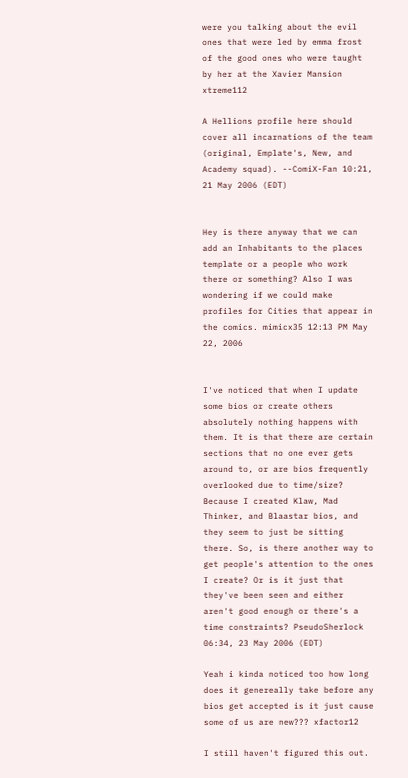were you talking about the evil ones that were led by emma frost of the good ones who were taught by her at the Xavier Mansion xtreme112

A Hellions profile here should cover all incarnations of the team (original, Emplate's, New, and Academy squad). --ComiX-Fan 10:21, 21 May 2006 (EDT)


Hey is there anyway that we can add an Inhabitants to the places template or a people who work there or something? Also I was wondering if we could make profiles for Cities that appear in the comics. mimicx35 12:13 PM May 22, 2006


I've noticed that when I update some bios or create others absolutely nothing happens with them. It is that there are certain sections that no one ever gets around to, or are bios frequently overlooked due to time/size? Because I created Klaw, Mad Thinker, and Blaastar bios, and they seem to just be sitting there. So, is there another way to get people's attention to the ones I create? Or is it just that they've been seen and either aren't good enough or there's a time constraints? PseudoSherlock 06:34, 23 May 2006 (EDT)

Yeah i kinda noticed too how long does it genereally take before any bios get accepted is it just cause some of us are new??? xfactor12

I still haven't figured this out.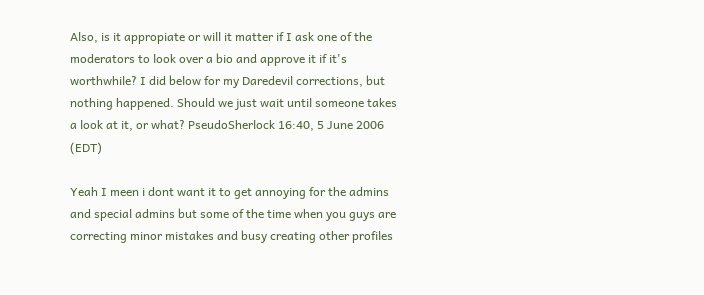Also, is it appropiate or will it matter if I ask one of the moderators to look over a bio and approve it if it's worthwhile? I did below for my Daredevil corrections, but nothing happened. Should we just wait until someone takes a look at it, or what? PseudoSherlock 16:40, 5 June 2006 (EDT)

Yeah I meen i dont want it to get annoying for the admins and special admins but some of the time when you guys are correcting minor mistakes and busy creating other profiles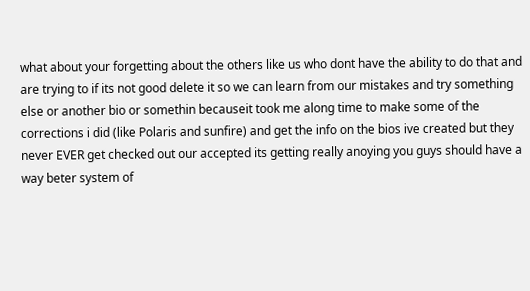what about your forgetting about the others like us who dont have the ability to do that and are trying to if its not good delete it so we can learn from our mistakes and try something else or another bio or somethin becauseit took me along time to make some of the corrections i did (like Polaris and sunfire) and get the info on the bios ive created but they never EVER get checked out our accepted its getting really anoying you guys should have a way beter system of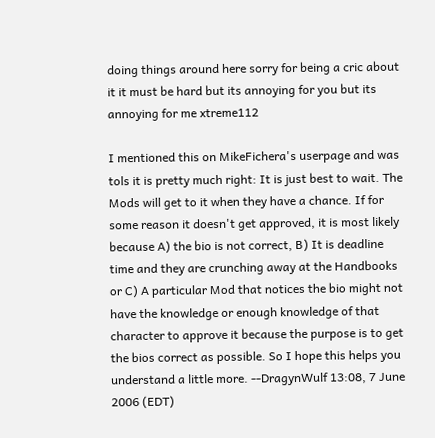doing things around here sorry for being a cric about it it must be hard but its annoying for you but its annoying for me xtreme112

I mentioned this on MikeFichera's userpage and was tols it is pretty much right: It is just best to wait. The Mods will get to it when they have a chance. If for some reason it doesn't get approved, it is most likely because A) the bio is not correct, B) It is deadline time and they are crunching away at the Handbooks or C) A particular Mod that notices the bio might not have the knowledge or enough knowledge of that character to approve it because the purpose is to get the bios correct as possible. So I hope this helps you understand a little more. --DragynWulf 13:08, 7 June 2006 (EDT)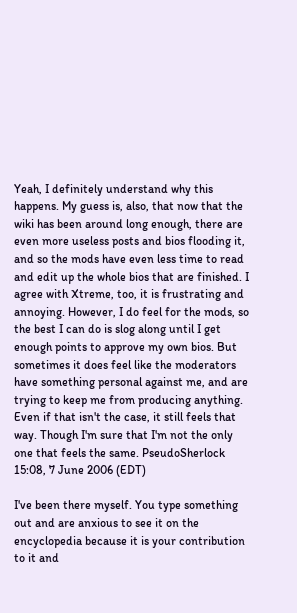Yeah, I definitely understand why this happens. My guess is, also, that now that the wiki has been around long enough, there are even more useless posts and bios flooding it, and so the mods have even less time to read and edit up the whole bios that are finished. I agree with Xtreme, too, it is frustrating and annoying. However, I do feel for the mods, so the best I can do is slog along until I get enough points to approve my own bios. But sometimes it does feel like the moderators have something personal against me, and are trying to keep me from producing anything. Even if that isn't the case, it still feels that way. Though I'm sure that I'm not the only one that feels the same. PseudoSherlock 15:08, 7 June 2006 (EDT)

I've been there myself. You type something out and are anxious to see it on the encyclopedia because it is your contribution to it and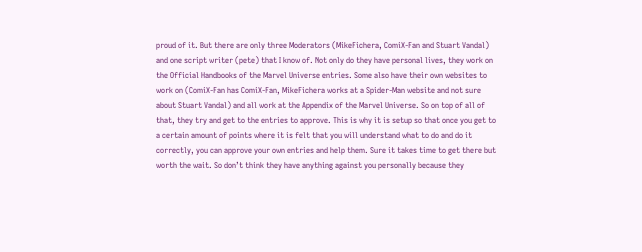proud of it. But there are only three Moderators (MikeFichera, ComiX-Fan and Stuart Vandal) and one script writer (pete) that I know of. Not only do they have personal lives, they work on the Official Handbooks of the Marvel Universe entries. Some also have their own websites to work on (ComiX-Fan has ComiX-Fan, MikeFichera works at a Spider-Man website and not sure about Stuart Vandal) and all work at the Appendix of the Marvel Universe. So on top of all of that, they try and get to the entries to approve. This is why it is setup so that once you get to a certain amount of points where it is felt that you will understand what to do and do it correctly, you can approve your own entries and help them. Sure it takes time to get there but worth the wait. So don’t think they have anything against you personally because they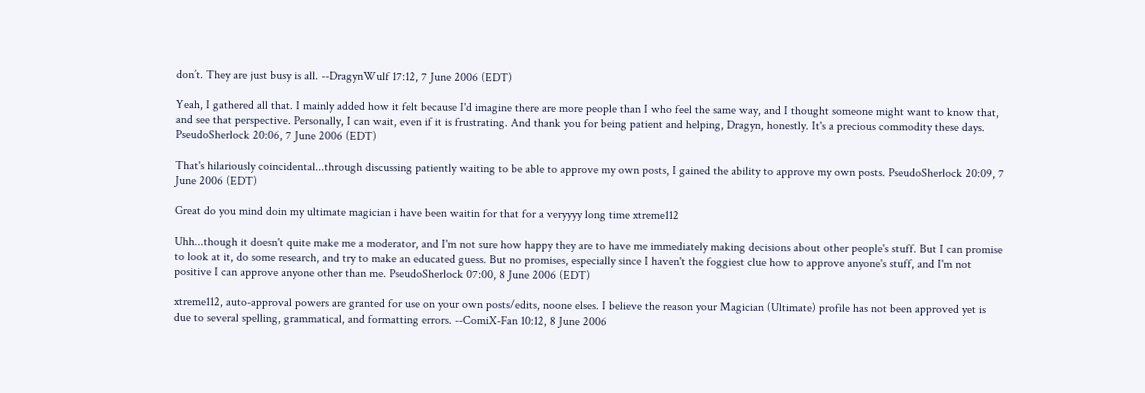don’t. They are just busy is all. --DragynWulf 17:12, 7 June 2006 (EDT)

Yeah, I gathered all that. I mainly added how it felt because I'd imagine there are more people than I who feel the same way, and I thought someone might want to know that, and see that perspective. Personally, I can wait, even if it is frustrating. And thank you for being patient and helping, Dragyn, honestly. It's a precious commodity these days. PseudoSherlock 20:06, 7 June 2006 (EDT)

That's hilariously coincidental...through discussing patiently waiting to be able to approve my own posts, I gained the ability to approve my own posts. PseudoSherlock 20:09, 7 June 2006 (EDT)

Great do you mind doin my ultimate magician i have been waitin for that for a veryyyy long time xtreme112

Uhh...though it doesn't quite make me a moderator, and I'm not sure how happy they are to have me immediately making decisions about other people's stuff. But I can promise to look at it, do some research, and try to make an educated guess. But no promises, especially since I haven't the foggiest clue how to approve anyone's stuff, and I'm not positive I can approve anyone other than me. PseudoSherlock 07:00, 8 June 2006 (EDT)

xtreme112, auto-approval powers are granted for use on your own posts/edits, noone elses. I believe the reason your Magician (Ultimate) profile has not been approved yet is due to several spelling, grammatical, and formatting errors. --ComiX-Fan 10:12, 8 June 2006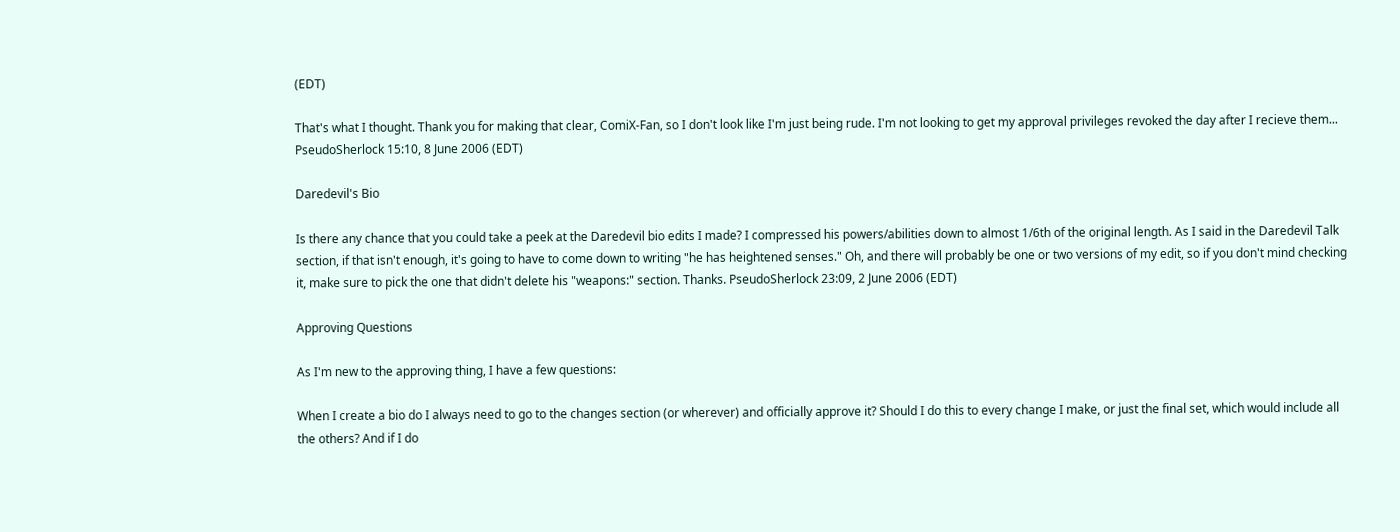(EDT)

That's what I thought. Thank you for making that clear, ComiX-Fan, so I don't look like I'm just being rude. I'm not looking to get my approval privileges revoked the day after I recieve them... PseudoSherlock 15:10, 8 June 2006 (EDT)

Daredevil's Bio

Is there any chance that you could take a peek at the Daredevil bio edits I made? I compressed his powers/abilities down to almost 1/6th of the original length. As I said in the Daredevil Talk section, if that isn't enough, it's going to have to come down to writing "he has heightened senses." Oh, and there will probably be one or two versions of my edit, so if you don't mind checking it, make sure to pick the one that didn't delete his "weapons:" section. Thanks. PseudoSherlock 23:09, 2 June 2006 (EDT)

Approving Questions

As I'm new to the approving thing, I have a few questions:

When I create a bio do I always need to go to the changes section (or wherever) and officially approve it? Should I do this to every change I make, or just the final set, which would include all the others? And if I do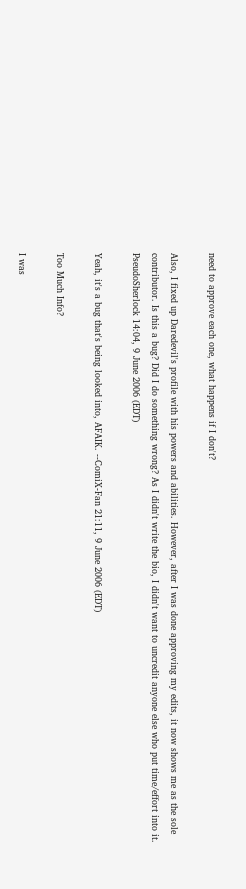need to approve each one, what happens if I don't?

Also, I fixed up Daredevil's profile with his powers and abilities. However, after I was done approving my edits, it now shows me as the sole contributor. Is this a bug? Did I do something wrong? As I didn't write the bio, I didn't want to uncredit anyone else who put time/effort into it. PseudoSherlock 14:04, 9 June 2006 (EDT)

Yeah, it's a bug that's being looked into, AFAIK. --ComiX-Fan 21:11, 9 June 2006 (EDT)

Too Much Info?

I was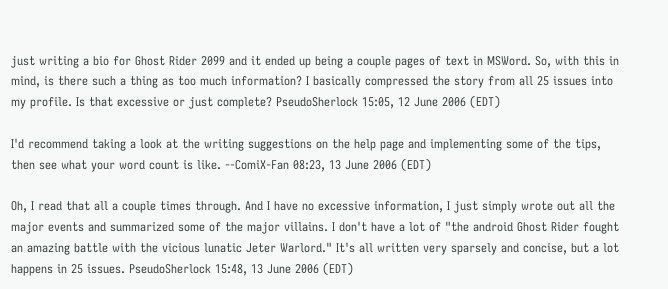just writing a bio for Ghost Rider 2099 and it ended up being a couple pages of text in MSWord. So, with this in mind, is there such a thing as too much information? I basically compressed the story from all 25 issues into my profile. Is that excessive or just complete? PseudoSherlock 15:05, 12 June 2006 (EDT)

I'd recommend taking a look at the writing suggestions on the help page and implementing some of the tips, then see what your word count is like. --ComiX-Fan 08:23, 13 June 2006 (EDT)

Oh, I read that all a couple times through. And I have no excessive information, I just simply wrote out all the major events and summarized some of the major villains. I don't have a lot of "the android Ghost Rider fought an amazing battle with the vicious lunatic Jeter Warlord." It's all written very sparsely and concise, but a lot happens in 25 issues. PseudoSherlock 15:48, 13 June 2006 (EDT)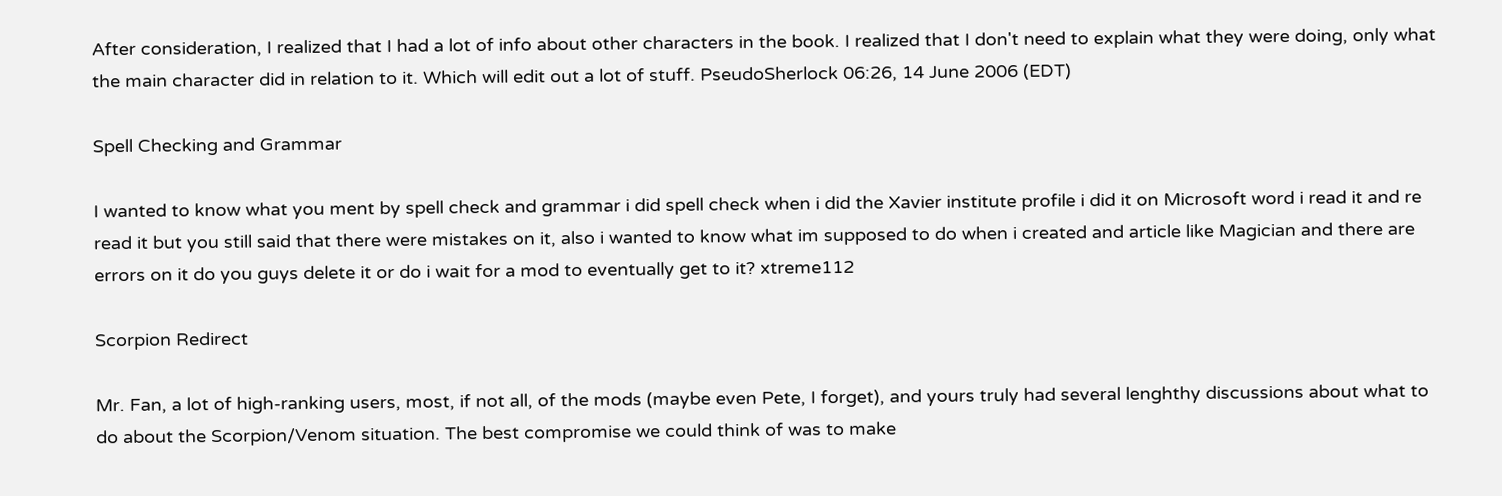After consideration, I realized that I had a lot of info about other characters in the book. I realized that I don't need to explain what they were doing, only what the main character did in relation to it. Which will edit out a lot of stuff. PseudoSherlock 06:26, 14 June 2006 (EDT)

Spell Checking and Grammar

I wanted to know what you ment by spell check and grammar i did spell check when i did the Xavier institute profile i did it on Microsoft word i read it and re read it but you still said that there were mistakes on it, also i wanted to know what im supposed to do when i created and article like Magician and there are errors on it do you guys delete it or do i wait for a mod to eventually get to it? xtreme112

Scorpion Redirect

Mr. Fan, a lot of high-ranking users, most, if not all, of the mods (maybe even Pete, I forget), and yours truly had several lenghthy discussions about what to do about the Scorpion/Venom situation. The best compromise we could think of was to make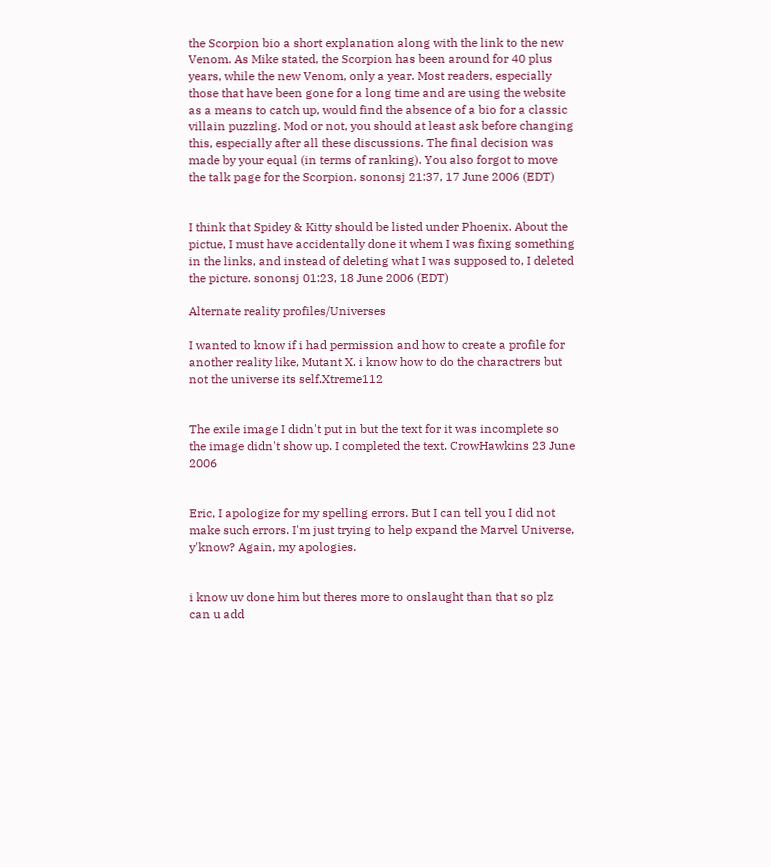the Scorpion bio a short explanation along with the link to the new Venom. As Mike stated, the Scorpion has been around for 40 plus years, while the new Venom, only a year. Most readers, especially those that have been gone for a long time and are using the website as a means to catch up, would find the absence of a bio for a classic villain puzzling. Mod or not, you should at least ask before changing this, especially after all these discussions. The final decision was made by your equal (in terms of ranking). You also forgot to move the talk page for the Scorpion. sononsj 21:37, 17 June 2006 (EDT)


I think that Spidey & Kitty should be listed under Phoenix. About the pictue, I must have accidentally done it whem I was fixing something in the links, and instead of deleting what I was supposed to, I deleted the picture. sononsj 01:23, 18 June 2006 (EDT)

Alternate reality profiles/Universes

I wanted to know if i had permission and how to create a profile for another reality like, Mutant X. i know how to do the charactrers but not the universe its self.Xtreme112


The exile image I didn't put in but the text for it was incomplete so the image didn't show up. I completed the text. CrowHawkins 23 June 2006


Eric, I apologize for my spelling errors. But I can tell you I did not make such errors. I'm just trying to help expand the Marvel Universe, y'know? Again, my apologies.


i know uv done him but theres more to onslaught than that so plz can u add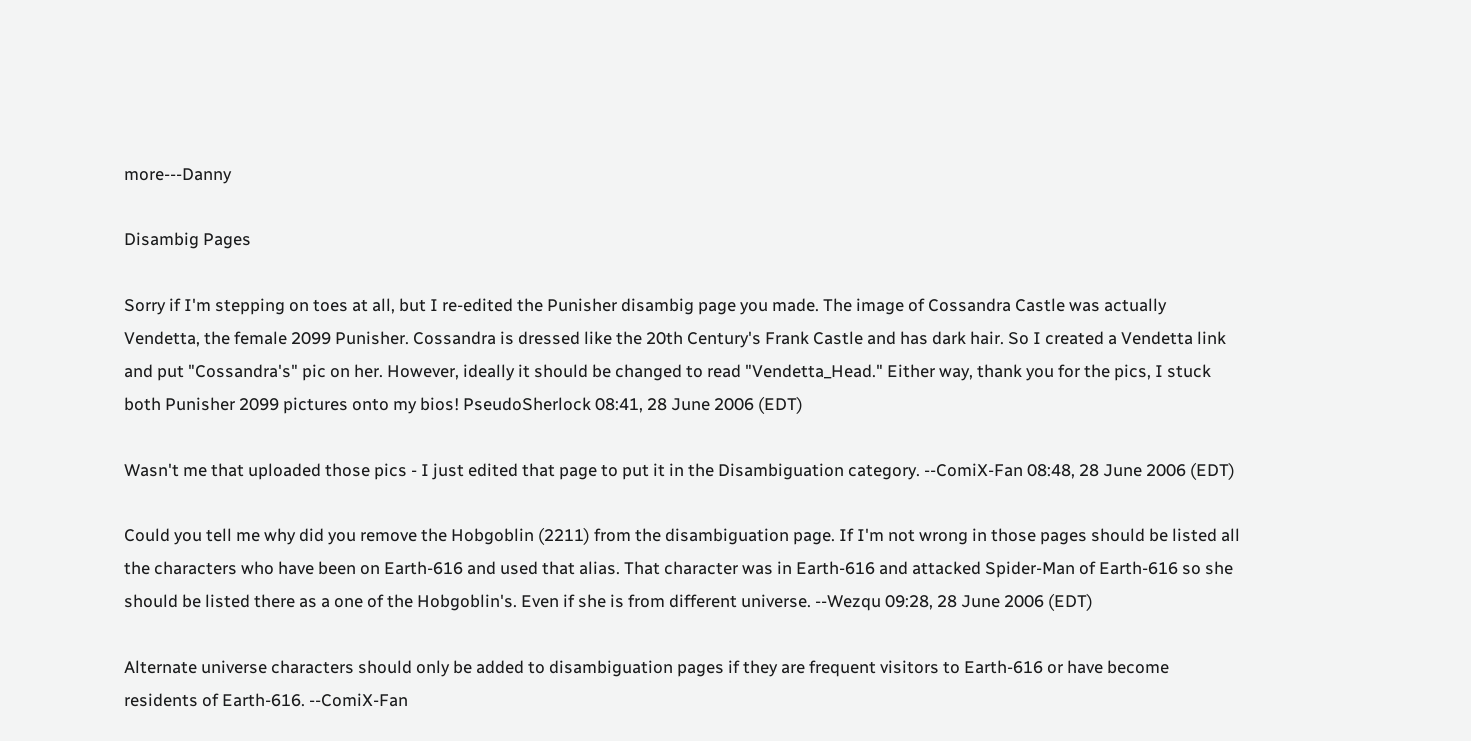more---Danny

Disambig Pages

Sorry if I'm stepping on toes at all, but I re-edited the Punisher disambig page you made. The image of Cossandra Castle was actually Vendetta, the female 2099 Punisher. Cossandra is dressed like the 20th Century's Frank Castle and has dark hair. So I created a Vendetta link and put "Cossandra's" pic on her. However, ideally it should be changed to read "Vendetta_Head." Either way, thank you for the pics, I stuck both Punisher 2099 pictures onto my bios! PseudoSherlock 08:41, 28 June 2006 (EDT)

Wasn't me that uploaded those pics - I just edited that page to put it in the Disambiguation category. --ComiX-Fan 08:48, 28 June 2006 (EDT)

Could you tell me why did you remove the Hobgoblin (2211) from the disambiguation page. If I'm not wrong in those pages should be listed all the characters who have been on Earth-616 and used that alias. That character was in Earth-616 and attacked Spider-Man of Earth-616 so she should be listed there as a one of the Hobgoblin's. Even if she is from different universe. --Wezqu 09:28, 28 June 2006 (EDT)

Alternate universe characters should only be added to disambiguation pages if they are frequent visitors to Earth-616 or have become residents of Earth-616. --ComiX-Fan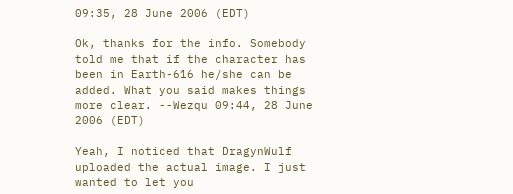09:35, 28 June 2006 (EDT)

Ok, thanks for the info. Somebody told me that if the character has been in Earth-616 he/she can be added. What you said makes things more clear. --Wezqu 09:44, 28 June 2006 (EDT)

Yeah, I noticed that DragynWulf uploaded the actual image. I just wanted to let you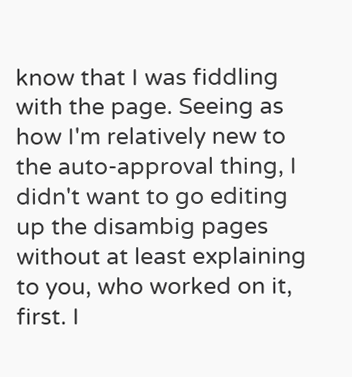know that I was fiddling with the page. Seeing as how I'm relatively new to the auto-approval thing, I didn't want to go editing up the disambig pages without at least explaining to you, who worked on it, first. I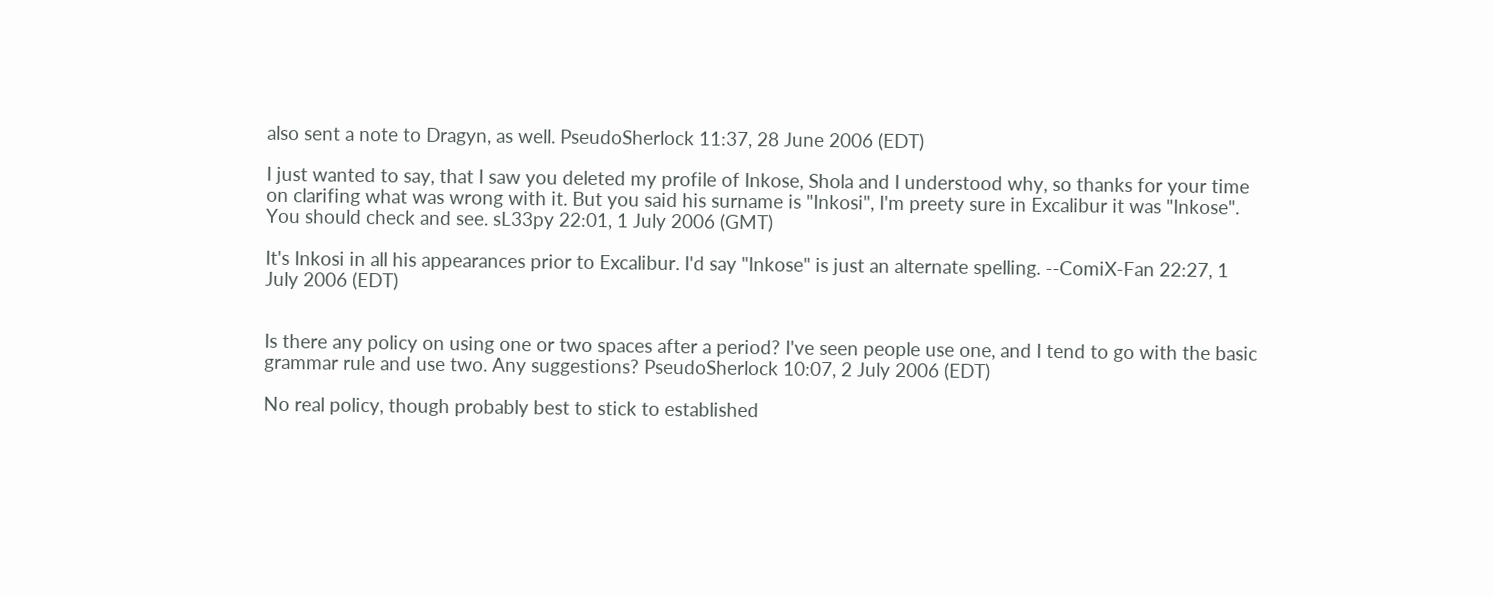also sent a note to Dragyn, as well. PseudoSherlock 11:37, 28 June 2006 (EDT)

I just wanted to say, that I saw you deleted my profile of Inkose, Shola and I understood why, so thanks for your time on clarifing what was wrong with it. But you said his surname is "Inkosi", I'm preety sure in Excalibur it was "Inkose". You should check and see. sL33py 22:01, 1 July 2006 (GMT)

It's Inkosi in all his appearances prior to Excalibur. I'd say "Inkose" is just an alternate spelling. --ComiX-Fan 22:27, 1 July 2006 (EDT)


Is there any policy on using one or two spaces after a period? I've seen people use one, and I tend to go with the basic grammar rule and use two. Any suggestions? PseudoSherlock 10:07, 2 July 2006 (EDT)

No real policy, though probably best to stick to established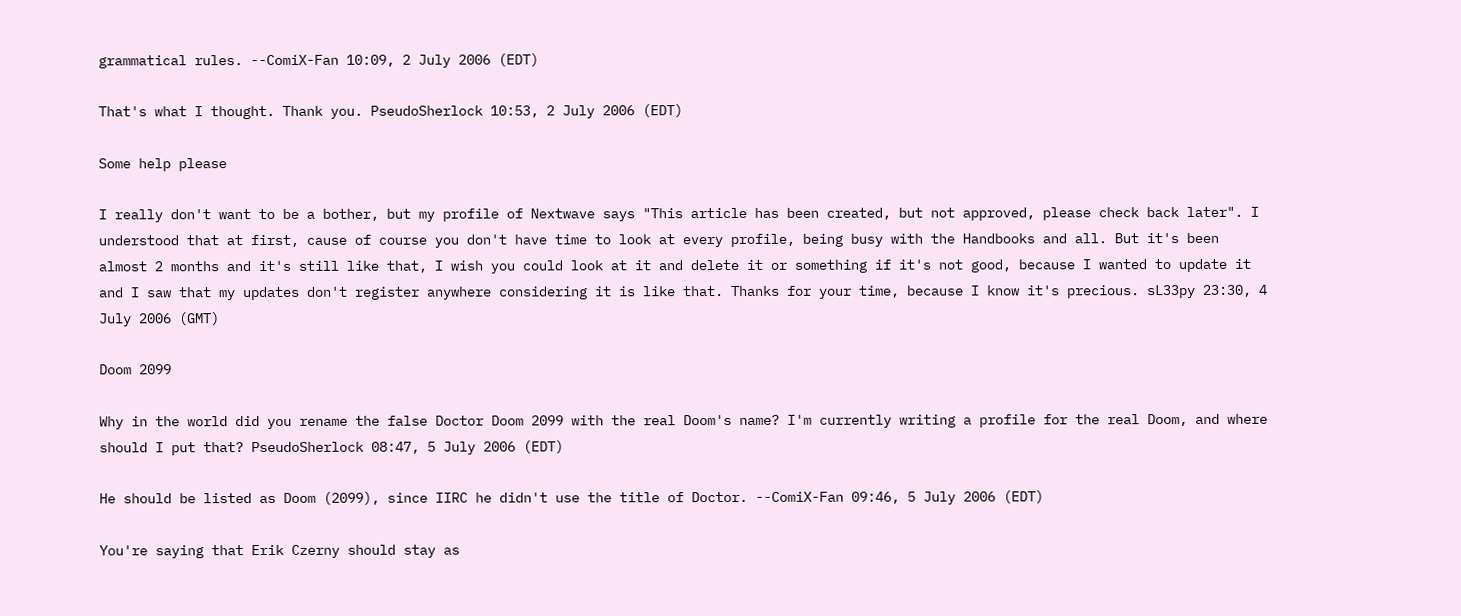grammatical rules. --ComiX-Fan 10:09, 2 July 2006 (EDT)

That's what I thought. Thank you. PseudoSherlock 10:53, 2 July 2006 (EDT)

Some help please

I really don't want to be a bother, but my profile of Nextwave says "This article has been created, but not approved, please check back later". I understood that at first, cause of course you don't have time to look at every profile, being busy with the Handbooks and all. But it's been almost 2 months and it's still like that, I wish you could look at it and delete it or something if it's not good, because I wanted to update it and I saw that my updates don't register anywhere considering it is like that. Thanks for your time, because I know it's precious. sL33py 23:30, 4 July 2006 (GMT)

Doom 2099

Why in the world did you rename the false Doctor Doom 2099 with the real Doom's name? I'm currently writing a profile for the real Doom, and where should I put that? PseudoSherlock 08:47, 5 July 2006 (EDT)

He should be listed as Doom (2099), since IIRC he didn't use the title of Doctor. --ComiX-Fan 09:46, 5 July 2006 (EDT)

You're saying that Erik Czerny should stay as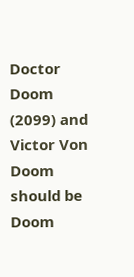Doctor Doom (2099) and Victor Von Doom should be Doom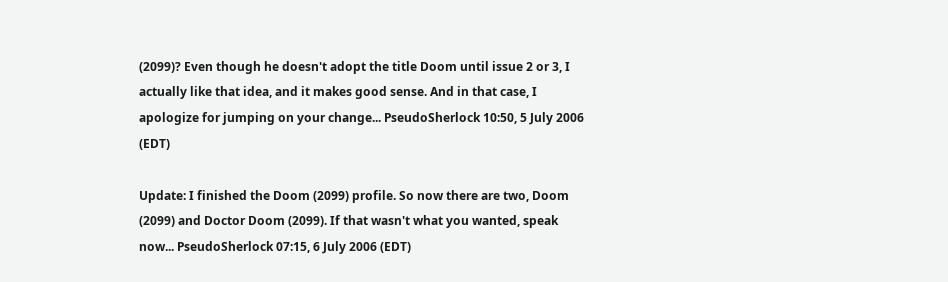(2099)? Even though he doesn't adopt the title Doom until issue 2 or 3, I actually like that idea, and it makes good sense. And in that case, I apologize for jumping on your change... PseudoSherlock 10:50, 5 July 2006 (EDT)

Update: I finished the Doom (2099) profile. So now there are two, Doom (2099) and Doctor Doom (2099). If that wasn't what you wanted, speak now... PseudoSherlock 07:15, 6 July 2006 (EDT)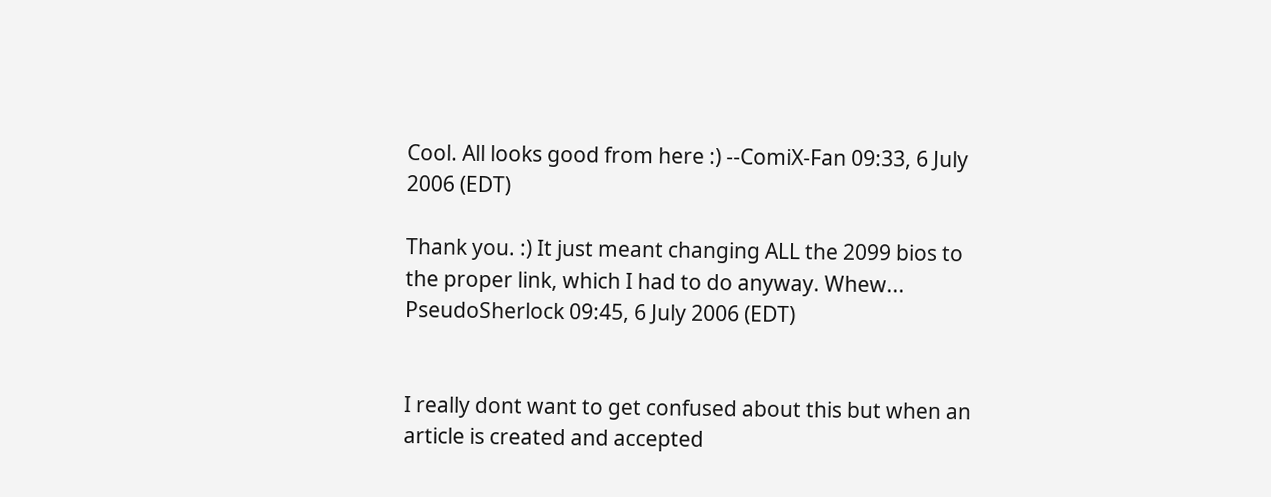Cool. All looks good from here :) --ComiX-Fan 09:33, 6 July 2006 (EDT)

Thank you. :) It just meant changing ALL the 2099 bios to the proper link, which I had to do anyway. Whew... PseudoSherlock 09:45, 6 July 2006 (EDT)


I really dont want to get confused about this but when an article is created and accepted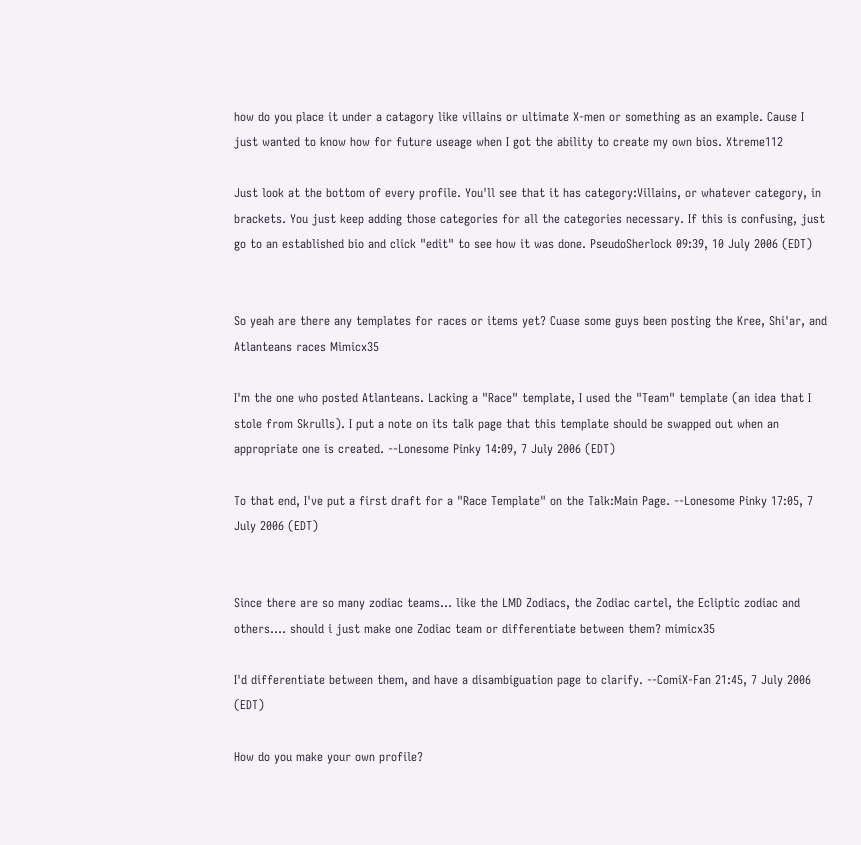how do you place it under a catagory like villains or ultimate X-men or something as an example. Cause I just wanted to know how for future useage when I got the ability to create my own bios. Xtreme112

Just look at the bottom of every profile. You'll see that it has category:Villains, or whatever category, in brackets. You just keep adding those categories for all the categories necessary. If this is confusing, just go to an established bio and click "edit" to see how it was done. PseudoSherlock 09:39, 10 July 2006 (EDT)


So yeah are there any templates for races or items yet? Cuase some guys been posting the Kree, Shi'ar, and Atlanteans races Mimicx35

I'm the one who posted Atlanteans. Lacking a "Race" template, I used the "Team" template (an idea that I stole from Skrulls). I put a note on its talk page that this template should be swapped out when an appropriate one is created. --Lonesome Pinky 14:09, 7 July 2006 (EDT)

To that end, I've put a first draft for a "Race Template" on the Talk:Main Page. --Lonesome Pinky 17:05, 7 July 2006 (EDT)


Since there are so many zodiac teams... like the LMD Zodiacs, the Zodiac cartel, the Ecliptic zodiac and others.... should i just make one Zodiac team or differentiate between them? mimicx35

I'd differentiate between them, and have a disambiguation page to clarify. --ComiX-Fan 21:45, 7 July 2006 (EDT)

How do you make your own profile?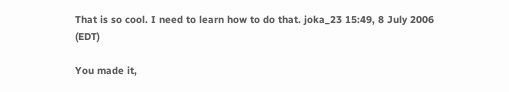That is so cool. I need to learn how to do that. joka_23 15:49, 8 July 2006 (EDT)

You made it,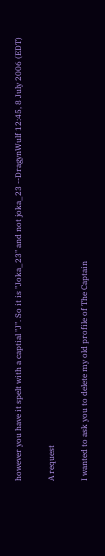however you have it spelt with a captial "J". So it is "Joka_23" and not joka_23 --DragynWulf 12:45, 8 July 2006 (EDT)

A request

I wanted to ask you to delete my old profile of The Captain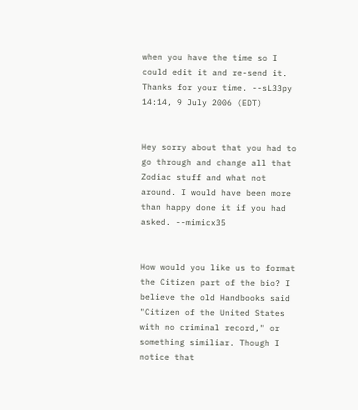when you have the time so I could edit it and re-send it. Thanks for your time. --sL33py 14:14, 9 July 2006 (EDT)


Hey sorry about that you had to go through and change all that Zodiac stuff and what not around. I would have been more than happy done it if you had asked. --mimicx35


How would you like us to format the Citizen part of the bio? I believe the old Handbooks said "Citizen of the United States with no criminal record," or something similiar. Though I notice that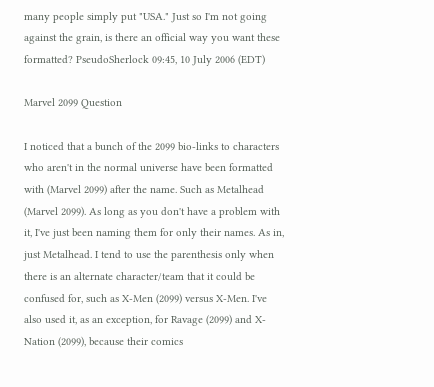many people simply put "USA." Just so I'm not going against the grain, is there an official way you want these formatted? PseudoSherlock 09:45, 10 July 2006 (EDT)

Marvel 2099 Question

I noticed that a bunch of the 2099 bio-links to characters who aren't in the normal universe have been formatted with (Marvel 2099) after the name. Such as Metalhead (Marvel 2099). As long as you don't have a problem with it, I've just been naming them for only their names. As in, just Metalhead. I tend to use the parenthesis only when there is an alternate character/team that it could be confused for, such as X-Men (2099) versus X-Men. I've also used it, as an exception, for Ravage (2099) and X-Nation (2099), because their comics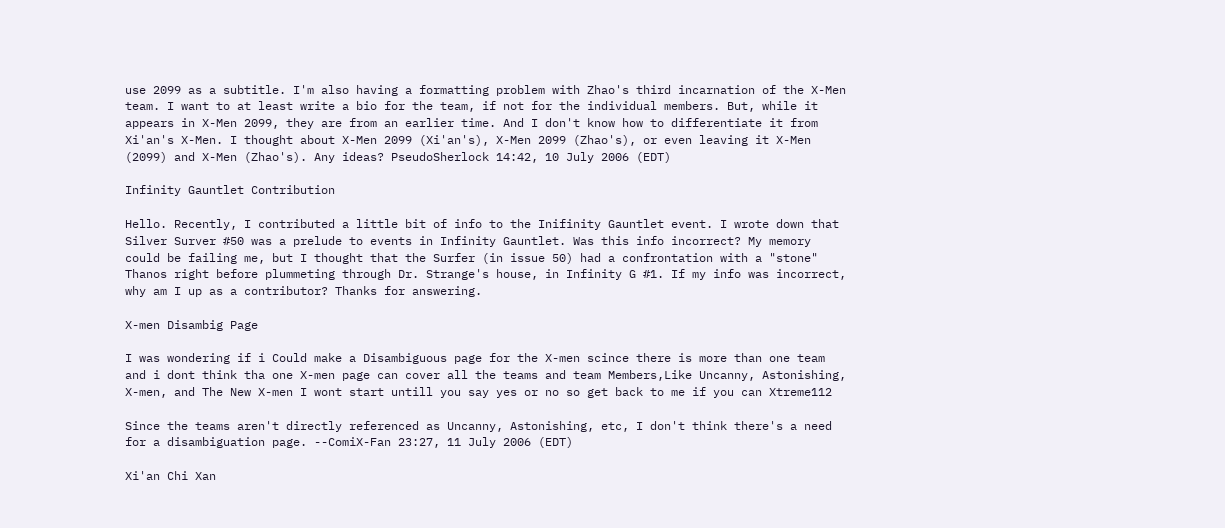use 2099 as a subtitle. I'm also having a formatting problem with Zhao's third incarnation of the X-Men team. I want to at least write a bio for the team, if not for the individual members. But, while it appears in X-Men 2099, they are from an earlier time. And I don't know how to differentiate it from Xi'an's X-Men. I thought about X-Men 2099 (Xi'an's), X-Men 2099 (Zhao's), or even leaving it X-Men (2099) and X-Men (Zhao's). Any ideas? PseudoSherlock 14:42, 10 July 2006 (EDT)

Infinity Gauntlet Contribution

Hello. Recently, I contributed a little bit of info to the Inifinity Gauntlet event. I wrote down that Silver Surver #50 was a prelude to events in Infinity Gauntlet. Was this info incorrect? My memory could be failing me, but I thought that the Surfer (in issue 50) had a confrontation with a "stone" Thanos right before plummeting through Dr. Strange's house, in Infinity G #1. If my info was incorrect, why am I up as a contributor? Thanks for answering.

X-men Disambig Page

I was wondering if i Could make a Disambiguous page for the X-men scince there is more than one team and i dont think tha one X-men page can cover all the teams and team Members,Like Uncanny, Astonishing, X-men, and The New X-men I wont start untill you say yes or no so get back to me if you can Xtreme112

Since the teams aren't directly referenced as Uncanny, Astonishing, etc, I don't think there's a need for a disambiguation page. --ComiX-Fan 23:27, 11 July 2006 (EDT)

Xi'an Chi Xan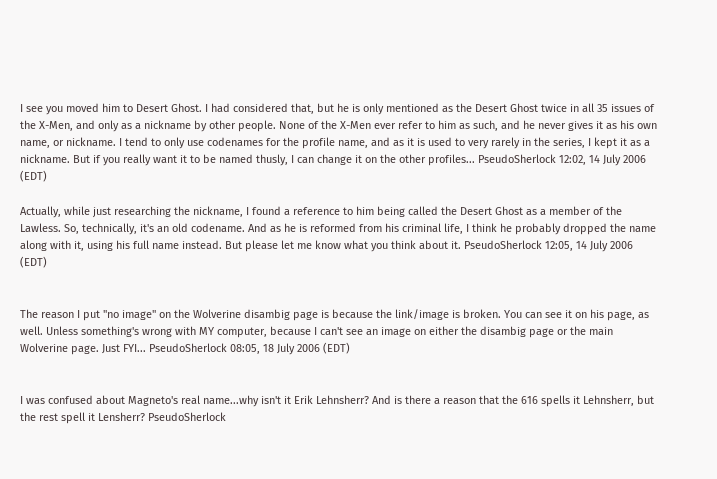I see you moved him to Desert Ghost. I had considered that, but he is only mentioned as the Desert Ghost twice in all 35 issues of the X-Men, and only as a nickname by other people. None of the X-Men ever refer to him as such, and he never gives it as his own name, or nickname. I tend to only use codenames for the profile name, and as it is used to very rarely in the series, I kept it as a nickname. But if you really want it to be named thusly, I can change it on the other profiles... PseudoSherlock 12:02, 14 July 2006 (EDT)

Actually, while just researching the nickname, I found a reference to him being called the Desert Ghost as a member of the Lawless. So, technically, it's an old codename. And as he is reformed from his criminal life, I think he probably dropped the name along with it, using his full name instead. But please let me know what you think about it. PseudoSherlock 12:05, 14 July 2006 (EDT)


The reason I put "no image" on the Wolverine disambig page is because the link/image is broken. You can see it on his page, as well. Unless something's wrong with MY computer, because I can't see an image on either the disambig page or the main Wolverine page. Just FYI... PseudoSherlock 08:05, 18 July 2006 (EDT)


I was confused about Magneto's real name...why isn't it Erik Lehnsherr? And is there a reason that the 616 spells it Lehnsherr, but the rest spell it Lensherr? PseudoSherlock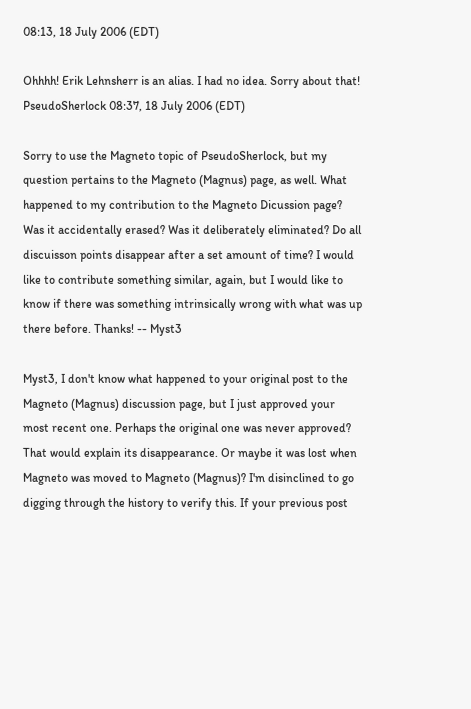08:13, 18 July 2006 (EDT)

Ohhhh! Erik Lehnsherr is an alias. I had no idea. Sorry about that! PseudoSherlock 08:37, 18 July 2006 (EDT)

Sorry to use the Magneto topic of PseudoSherlock, but my question pertains to the Magneto (Magnus) page, as well. What happened to my contribution to the Magneto Dicussion page? Was it accidentally erased? Was it deliberately eliminated? Do all discuisson points disappear after a set amount of time? I would like to contribute something similar, again, but I would like to know if there was something intrinsically wrong with what was up there before. Thanks! -- Myst3

Myst3, I don't know what happened to your original post to the Magneto (Magnus) discussion page, but I just approved your most recent one. Perhaps the original one was never approved? That would explain its disappearance. Or maybe it was lost when Magneto was moved to Magneto (Magnus)? I'm disinclined to go digging through the history to verify this. If your previous post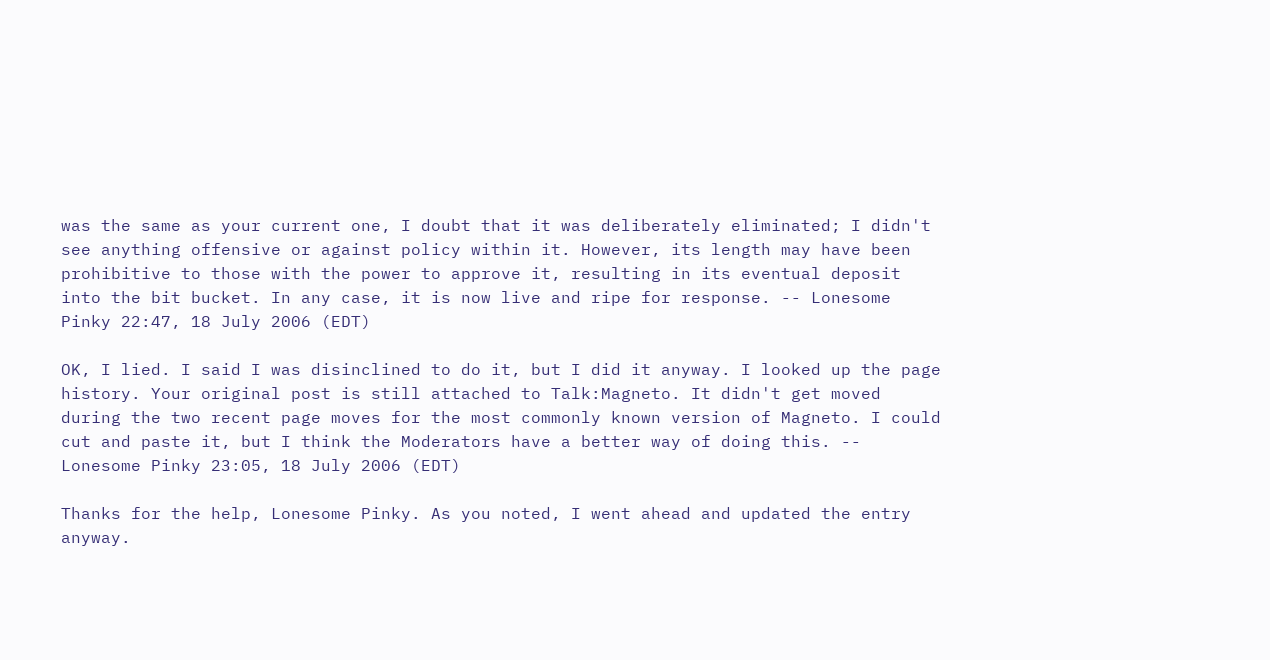was the same as your current one, I doubt that it was deliberately eliminated; I didn't see anything offensive or against policy within it. However, its length may have been prohibitive to those with the power to approve it, resulting in its eventual deposit into the bit bucket. In any case, it is now live and ripe for response. -- Lonesome Pinky 22:47, 18 July 2006 (EDT)

OK, I lied. I said I was disinclined to do it, but I did it anyway. I looked up the page history. Your original post is still attached to Talk:Magneto. It didn't get moved during the two recent page moves for the most commonly known version of Magneto. I could cut and paste it, but I think the Moderators have a better way of doing this. -- Lonesome Pinky 23:05, 18 July 2006 (EDT)

Thanks for the help, Lonesome Pinky. As you noted, I went ahead and updated the entry anyway.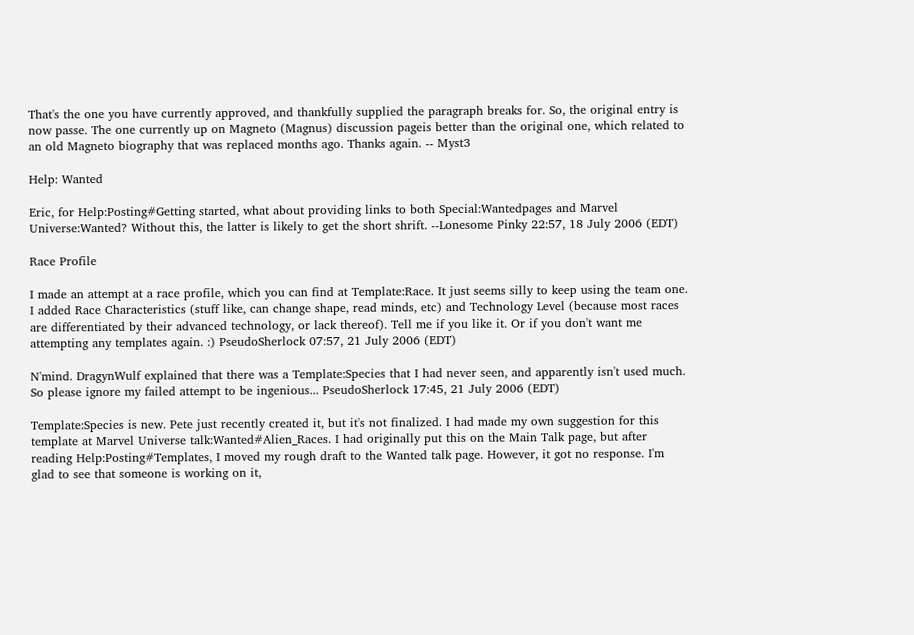That's the one you have currently approved, and thankfully supplied the paragraph breaks for. So, the original entry is now passe. The one currently up on Magneto (Magnus) discussion pageis better than the original one, which related to an old Magneto biography that was replaced months ago. Thanks again. -- Myst3

Help: Wanted

Eric, for Help:Posting#Getting started, what about providing links to both Special:Wantedpages and Marvel Universe:Wanted? Without this, the latter is likely to get the short shrift. --Lonesome Pinky 22:57, 18 July 2006 (EDT)

Race Profile

I made an attempt at a race profile, which you can find at Template:Race. It just seems silly to keep using the team one. I added Race Characteristics (stuff like, can change shape, read minds, etc) and Technology Level (because most races are differentiated by their advanced technology, or lack thereof). Tell me if you like it. Or if you don't want me attempting any templates again. :) PseudoSherlock 07:57, 21 July 2006 (EDT)

N'mind. DragynWulf explained that there was a Template:Species that I had never seen, and apparently isn't used much. So please ignore my failed attempt to be ingenious... PseudoSherlock 17:45, 21 July 2006 (EDT)

Template:Species is new. Pete just recently created it, but it's not finalized. I had made my own suggestion for this template at Marvel Universe talk:Wanted#Alien_Races. I had originally put this on the Main Talk page, but after reading Help:Posting#Templates, I moved my rough draft to the Wanted talk page. However, it got no response. I'm glad to see that someone is working on it,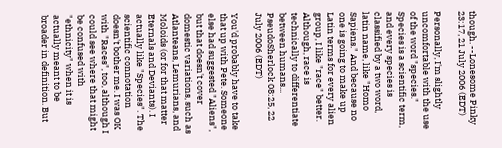though. --Lonesome Pinky 23:17, 21 July 2006 (EDT)

Personally, I'm slightly uncomfortable with the use of the word "species." Species is a scientific term, and every species is classified by a two word, latin name, like "Homo Sapiens." And because no one is going to make up Latin terms for every alien group, I like "race" better. Although, race is technically to differentiate between humans... PseudoSherlock 08:25, 22 July 2006 (EDT)

You'd probably have to take that up with Pete. Someone else had suggested "Aliens", but that doesn't cover domestic variations, such as Atlanteans, Lemurians, and Moloids (or for that matter Eternals and Deviants). I actually like "Species". The scientific connotation doesn't bother me. I was OK with "Races", too, although I could see where that might be confused with "ethnicity" when it is actually meant to be broader in definition. But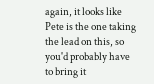again, it looks like Pete is the one taking the lead on this, so you'd probably have to bring it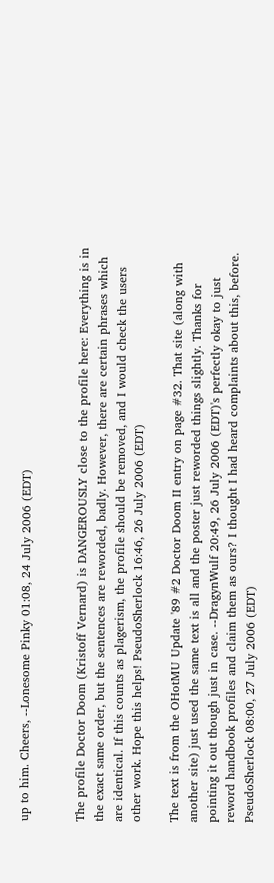up to him. Cheers, --Lonesome Pinky 01:08, 24 July 2006 (EDT)


The profile Doctor Doom (Kristoff Vernard) is DANGEROUSLY close to the profile here: Everything is in the exact same order, but the sentences are reworded, badly. However, there are certain phrases which are identical. If this counts as plagerism, the profile should be removed, and I would check the users other work. Hope this helps! PseudoSherlock 16:46, 26 July 2006 (EDT)

The text is from the OHotMU Update '89 #2 Doctor Doom II entry on page #32. That site (along with another site) just used the same text is all and the poster just reworded things slightly. Thanks for pointing it out though just in case. --DragynWulf 20:49, 26 July 2006 (EDT)'s perfectly okay to just reword handbook profiles and claim them as ours? I thought I had heard complaints about this, before. PseudoSherlock 08:00, 27 July 2006 (EDT)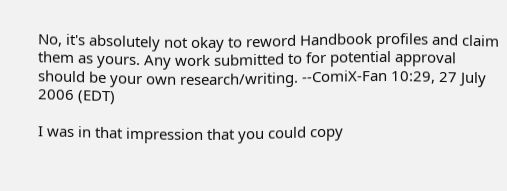No, it's absolutely not okay to reword Handbook profiles and claim them as yours. Any work submitted to for potential approval should be your own research/writing. --ComiX-Fan 10:29, 27 July 2006 (EDT)

I was in that impression that you could copy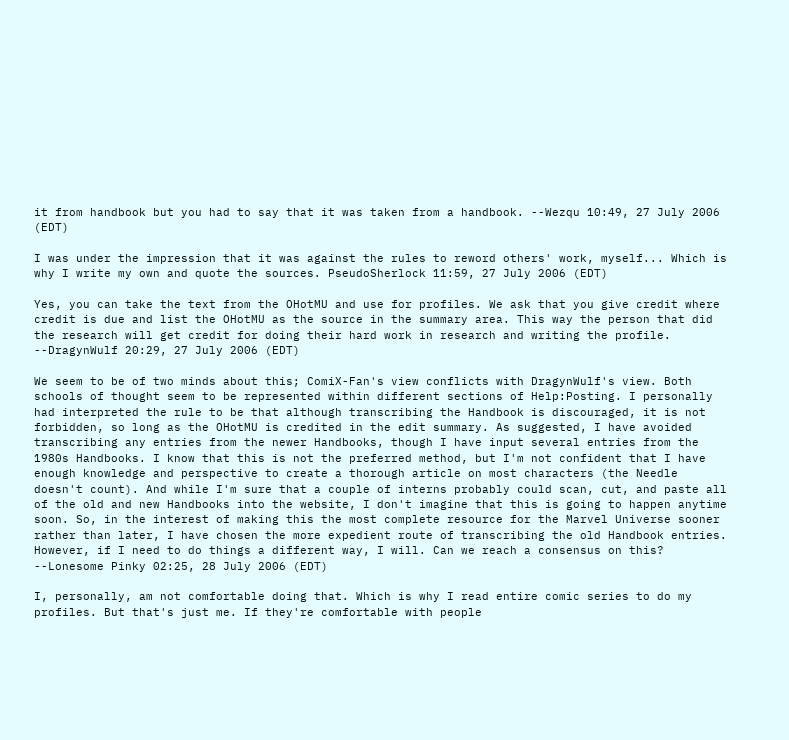it from handbook but you had to say that it was taken from a handbook. --Wezqu 10:49, 27 July 2006 (EDT)

I was under the impression that it was against the rules to reword others' work, myself... Which is why I write my own and quote the sources. PseudoSherlock 11:59, 27 July 2006 (EDT)

Yes, you can take the text from the OHotMU and use for profiles. We ask that you give credit where credit is due and list the OHotMU as the source in the summary area. This way the person that did the research will get credit for doing their hard work in research and writing the profile. --DragynWulf 20:29, 27 July 2006 (EDT)

We seem to be of two minds about this; ComiX-Fan's view conflicts with DragynWulf's view. Both schools of thought seem to be represented within different sections of Help:Posting. I personally had interpreted the rule to be that although transcribing the Handbook is discouraged, it is not forbidden, so long as the OHotMU is credited in the edit summary. As suggested, I have avoided transcribing any entries from the newer Handbooks, though I have input several entries from the 1980s Handbooks. I know that this is not the preferred method, but I'm not confident that I have enough knowledge and perspective to create a thorough article on most characters (the Needle doesn't count). And while I'm sure that a couple of interns probably could scan, cut, and paste all of the old and new Handbooks into the website, I don't imagine that this is going to happen anytime soon. So, in the interest of making this the most complete resource for the Marvel Universe sooner rather than later, I have chosen the more expedient route of transcribing the old Handbook entries. However, if I need to do things a different way, I will. Can we reach a consensus on this? --Lonesome Pinky 02:25, 28 July 2006 (EDT)

I, personally, am not comfortable doing that. Which is why I read entire comic series to do my profiles. But that's just me. If they're comfortable with people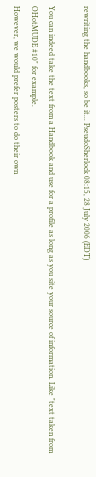rewriting the handbooks, so be it... PseudoSherlock 08:15, 28 July 2006 (EDT)

You can indeed take the text from a Handbook and use for a profile as long as you site your source of information. Like "text taken from OHotMUDE #10" for example.
However, we would prefer posters to do their own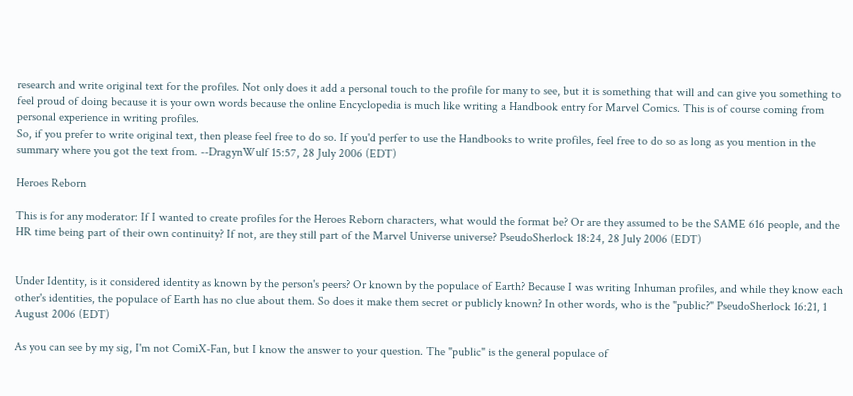research and write original text for the profiles. Not only does it add a personal touch to the profile for many to see, but it is something that will and can give you something to feel proud of doing because it is your own words because the online Encyclopedia is much like writing a Handbook entry for Marvel Comics. This is of course coming from personal experience in writing profiles.
So, if you prefer to write original text, then please feel free to do so. If you'd perfer to use the Handbooks to write profiles, feel free to do so as long as you mention in the summary where you got the text from. --DragynWulf 15:57, 28 July 2006 (EDT)

Heroes Reborn

This is for any moderator: If I wanted to create profiles for the Heroes Reborn characters, what would the format be? Or are they assumed to be the SAME 616 people, and the HR time being part of their own continuity? If not, are they still part of the Marvel Universe universe? PseudoSherlock 18:24, 28 July 2006 (EDT)


Under Identity, is it considered identity as known by the person's peers? Or known by the populace of Earth? Because I was writing Inhuman profiles, and while they know each other's identities, the populace of Earth has no clue about them. So does it make them secret or publicly known? In other words, who is the "public?" PseudoSherlock 16:21, 1 August 2006 (EDT)

As you can see by my sig, I'm not ComiX-Fan, but I know the answer to your question. The "public" is the general populace of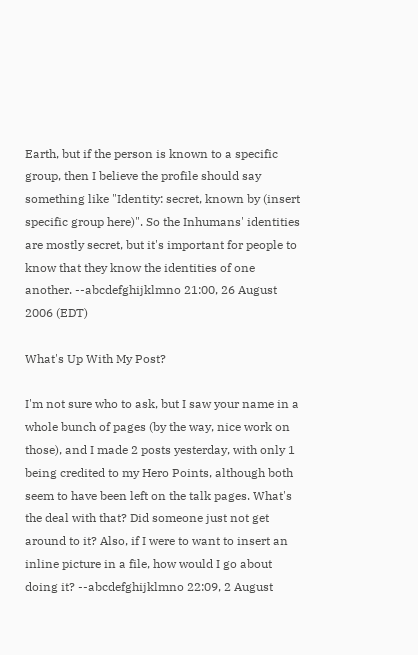Earth, but if the person is known to a specific group, then I believe the profile should say something like "Identity: secret, known by (insert specific group here)". So the Inhumans' identities are mostly secret, but it's important for people to know that they know the identities of one another. --abcdefghijklmno 21:00, 26 August 2006 (EDT)

What's Up With My Post?

I'm not sure who to ask, but I saw your name in a whole bunch of pages (by the way, nice work on those), and I made 2 posts yesterday, with only 1 being credited to my Hero Points, although both seem to have been left on the talk pages. What's the deal with that? Did someone just not get around to it? Also, if I were to want to insert an inline picture in a file, how would I go about doing it? --abcdefghijklmno 22:09, 2 August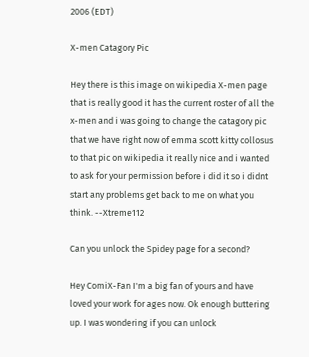2006 (EDT)

X-men Catagory Pic

Hey there is this image on wikipedia X-men page that is really good it has the current roster of all the x-men and i was going to change the catagory pic that we have right now of emma scott kitty collosus to that pic on wikipedia it really nice and i wanted to ask for your permission before i did it so i didnt start any problems get back to me on what you think. --Xtreme112

Can you unlock the Spidey page for a second?

Hey ComiX-Fan I'm a big fan of yours and have loved your work for ages now. Ok enough buttering up. I was wondering if you can unlock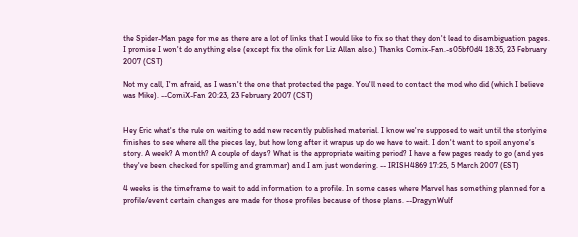the Spider-Man page for me as there are a lot of links that I would like to fix so that they don't lead to disambiguation pages. I promise I won't do anything else (except fix the olink for Liz Allan also.) Thanks Comix-Fan.-s05bf0d4 18:35, 23 February 2007 (CST)

Not my call, I'm afraid, as I wasn't the one that protected the page. You'll need to contact the mod who did (which I believe was Mike). --ComiX-Fan 20:23, 23 February 2007 (CST)


Hey Eric what's the rule on waiting to add new recently published material. I know we're supposed to wait until the storlyine finishes to see where all the pieces lay, but how long after it wrapus up do we have to wait. I don't want to spoil anyone's story. A week? A month? A couple of days? What is the appropriate waiting period? I have a few pages ready to go (and yes they've been checked for spelling and grammar) and I am just wondering. -- IRISH4869 17:25, 5 March 2007 (EST)

4 weeks is the timeframe to wait to add information to a profile. In some cases where Marvel has something planned for a profile/event certain changes are made for those profiles because of those plans. --DragynWulf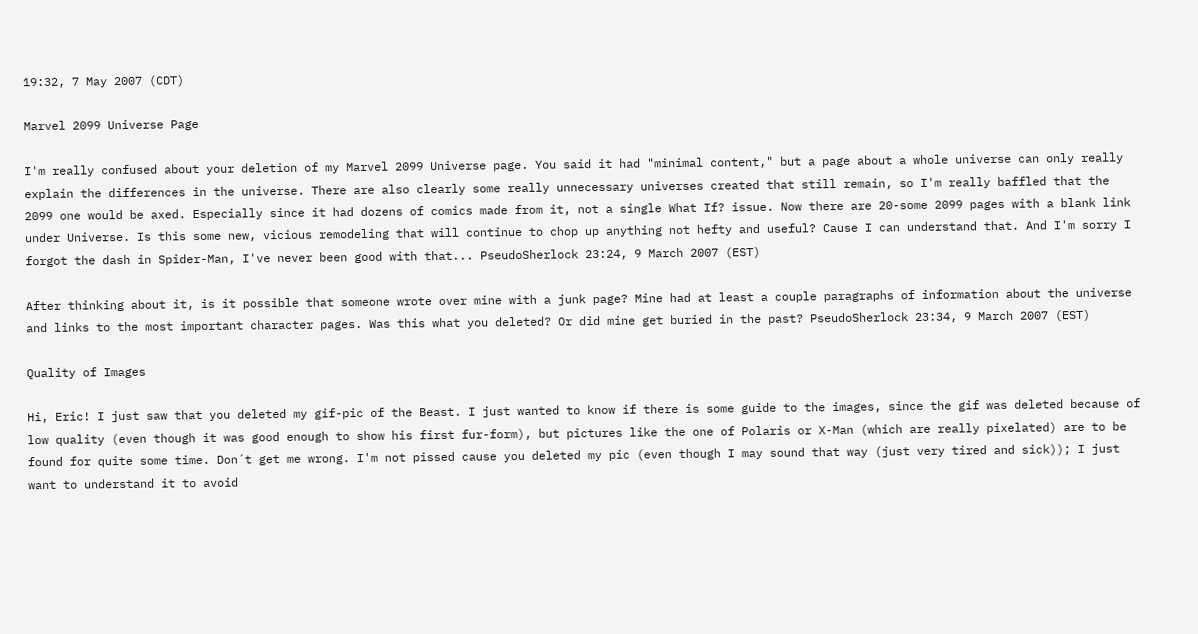19:32, 7 May 2007 (CDT)

Marvel 2099 Universe Page

I'm really confused about your deletion of my Marvel 2099 Universe page. You said it had "minimal content," but a page about a whole universe can only really explain the differences in the universe. There are also clearly some really unnecessary universes created that still remain, so I'm really baffled that the 2099 one would be axed. Especially since it had dozens of comics made from it, not a single What If? issue. Now there are 20-some 2099 pages with a blank link under Universe. Is this some new, vicious remodeling that will continue to chop up anything not hefty and useful? Cause I can understand that. And I'm sorry I forgot the dash in Spider-Man, I've never been good with that... PseudoSherlock 23:24, 9 March 2007 (EST)

After thinking about it, is it possible that someone wrote over mine with a junk page? Mine had at least a couple paragraphs of information about the universe and links to the most important character pages. Was this what you deleted? Or did mine get buried in the past? PseudoSherlock 23:34, 9 March 2007 (EST)

Quality of Images

Hi, Eric! I just saw that you deleted my gif-pic of the Beast. I just wanted to know if there is some guide to the images, since the gif was deleted because of low quality (even though it was good enough to show his first fur-form), but pictures like the one of Polaris or X-Man (which are really pixelated) are to be found for quite some time. Don´t get me wrong. I'm not pissed cause you deleted my pic (even though I may sound that way (just very tired and sick)); I just want to understand it to avoid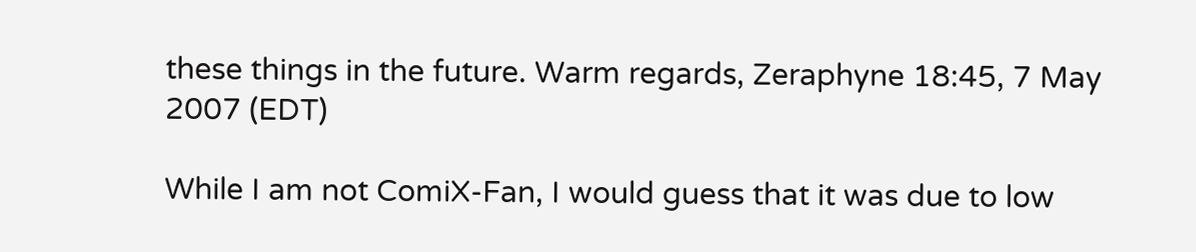these things in the future. Warm regards, Zeraphyne 18:45, 7 May 2007 (EDT)

While I am not ComiX-Fan, I would guess that it was due to low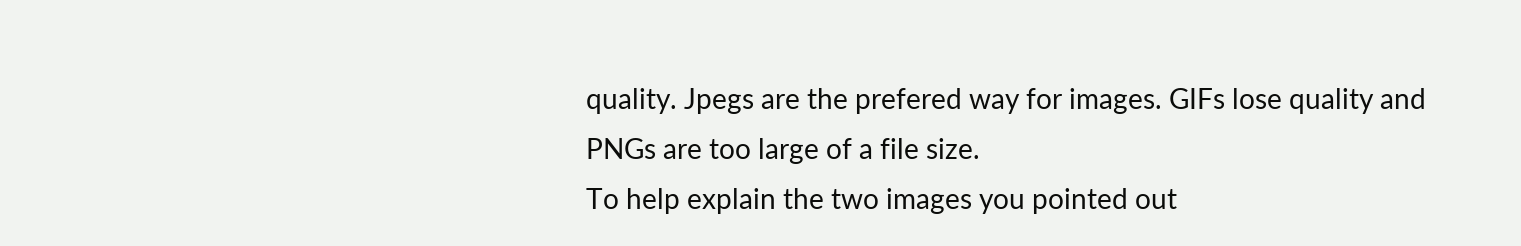quality. Jpegs are the prefered way for images. GIFs lose quality and PNGs are too large of a file size.
To help explain the two images you pointed out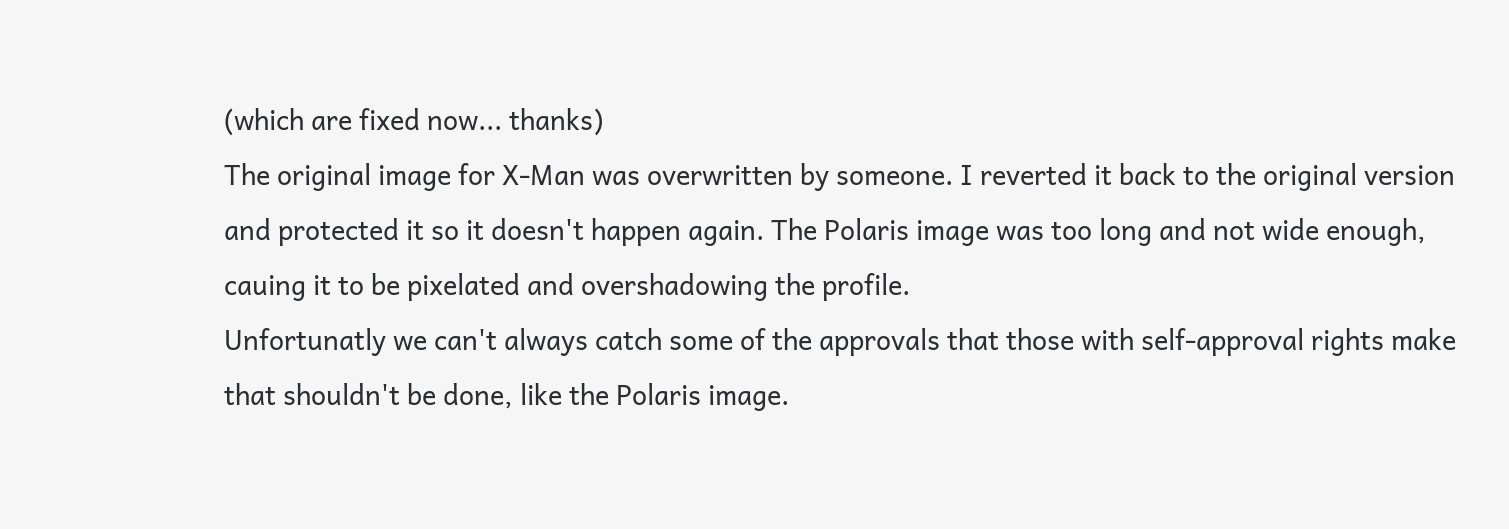(which are fixed now... thanks)
The original image for X-Man was overwritten by someone. I reverted it back to the original version and protected it so it doesn't happen again. The Polaris image was too long and not wide enough, cauing it to be pixelated and overshadowing the profile.
Unfortunatly we can't always catch some of the approvals that those with self-approval rights make that shouldn't be done, like the Polaris image.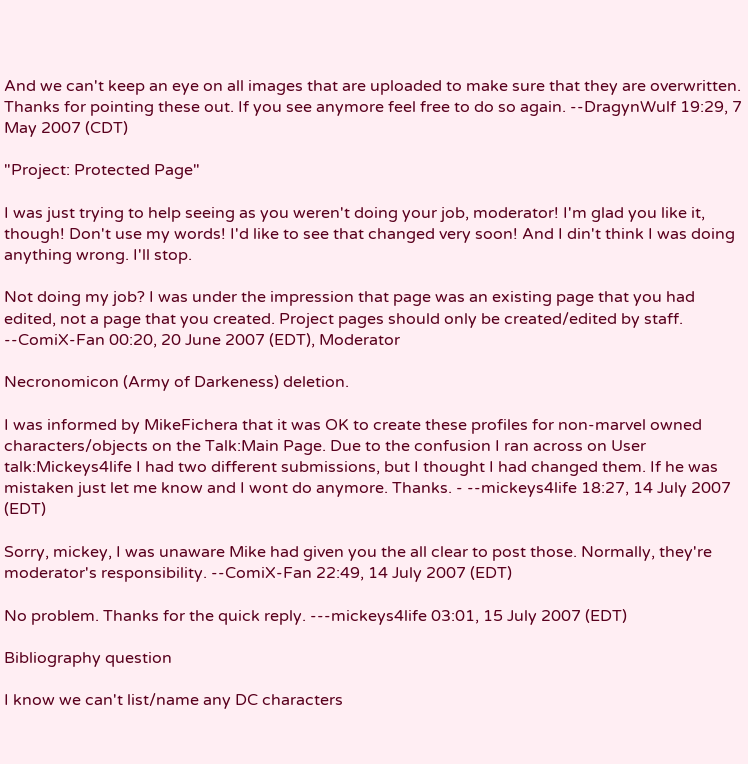And we can't keep an eye on all images that are uploaded to make sure that they are overwritten.
Thanks for pointing these out. If you see anymore feel free to do so again. --DragynWulf 19:29, 7 May 2007 (CDT)

"Project: Protected Page"

I was just trying to help seeing as you weren't doing your job, moderator! I'm glad you like it, though! Don't use my words! I'd like to see that changed very soon! And I din't think I was doing anything wrong. I'll stop.

Not doing my job? I was under the impression that page was an existing page that you had edited, not a page that you created. Project pages should only be created/edited by staff. --ComiX-Fan 00:20, 20 June 2007 (EDT), Moderator

Necronomicon (Army of Darkeness) deletion.

I was informed by MikeFichera that it was OK to create these profiles for non-marvel owned characters/objects on the Talk:Main Page. Due to the confusion I ran across on User talk:Mickeys4life I had two different submissions, but I thought I had changed them. If he was mistaken just let me know and I wont do anymore. Thanks. - --mickeys4life 18:27, 14 July 2007 (EDT)

Sorry, mickey, I was unaware Mike had given you the all clear to post those. Normally, they're moderator's responsibility. --ComiX-Fan 22:49, 14 July 2007 (EDT)

No problem. Thanks for the quick reply. ---mickeys4life 03:01, 15 July 2007 (EDT)

Bibliography question

I know we can't list/name any DC characters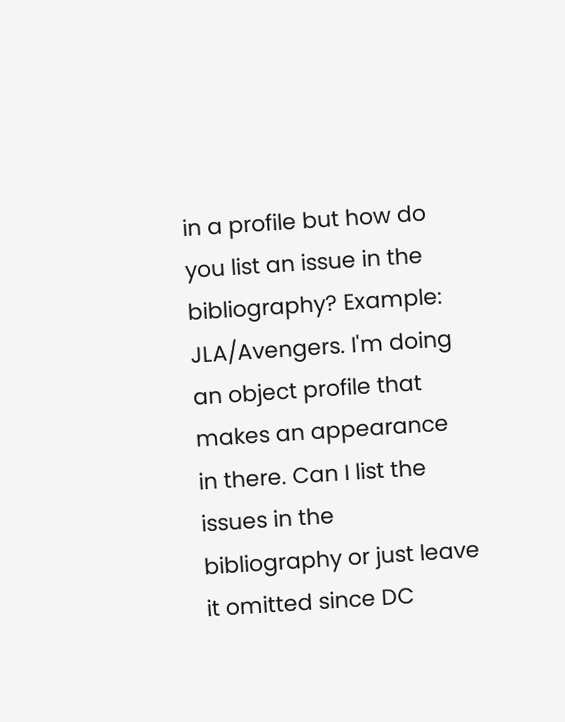in a profile but how do you list an issue in the bibliography? Example: JLA/Avengers. I'm doing an object profile that makes an appearance in there. Can I list the issues in the bibliography or just leave it omitted since DC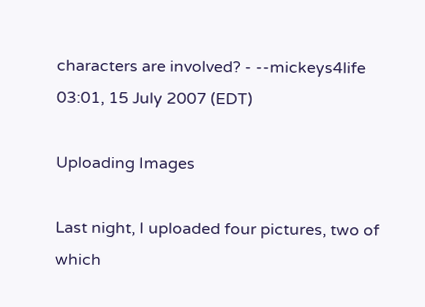characters are involved? - --mickeys4life 03:01, 15 July 2007 (EDT)

Uploading Images

Last night, I uploaded four pictures, two of which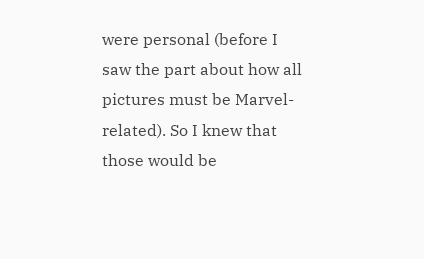were personal (before I saw the part about how all pictures must be Marvel-related). So I knew that those would be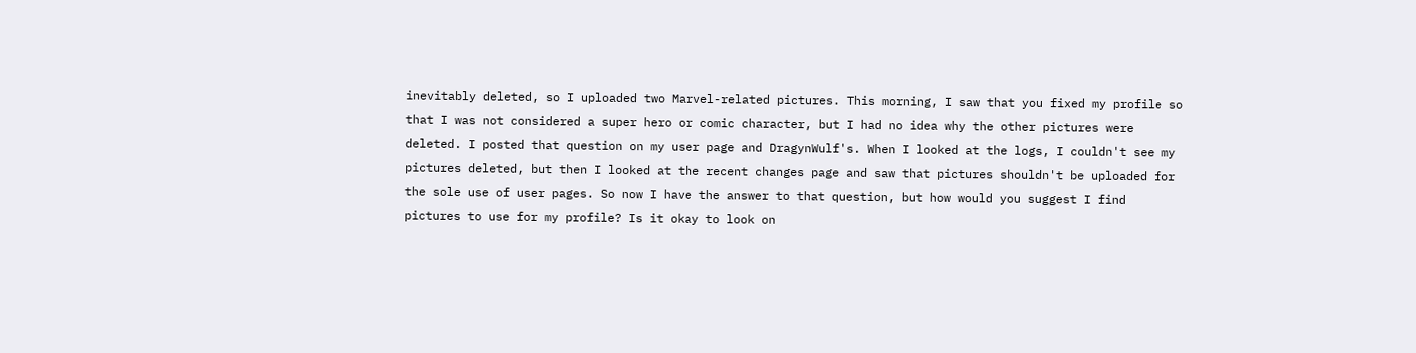inevitably deleted, so I uploaded two Marvel-related pictures. This morning, I saw that you fixed my profile so that I was not considered a super hero or comic character, but I had no idea why the other pictures were deleted. I posted that question on my user page and DragynWulf's. When I looked at the logs, I couldn't see my pictures deleted, but then I looked at the recent changes page and saw that pictures shouldn't be uploaded for the sole use of user pages. So now I have the answer to that question, but how would you suggest I find pictures to use for my profile? Is it okay to look on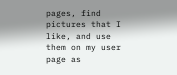pages, find pictures that I like, and use them on my user page as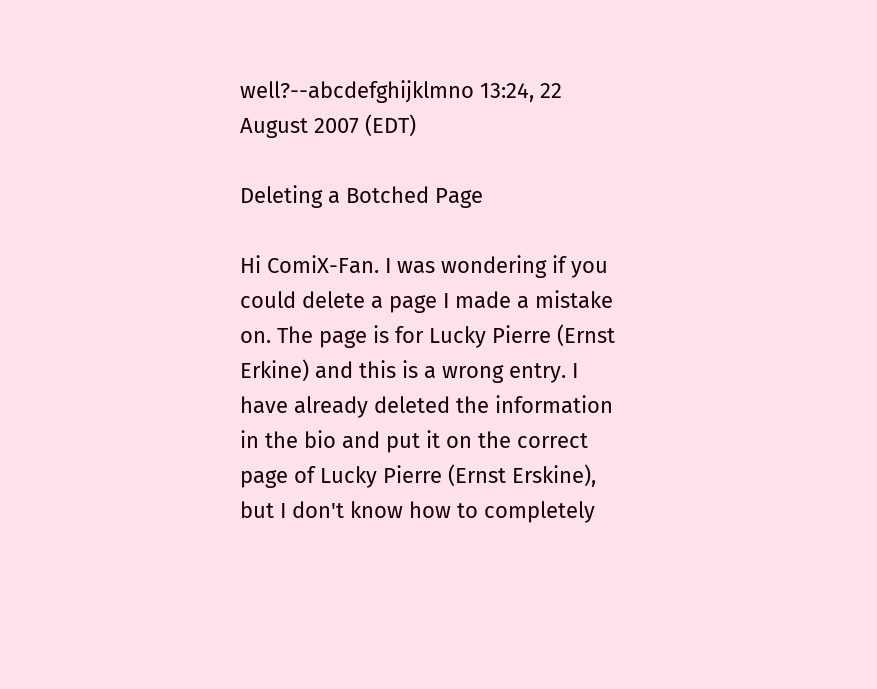well?--abcdefghijklmno 13:24, 22 August 2007 (EDT)

Deleting a Botched Page

Hi ComiX-Fan. I was wondering if you could delete a page I made a mistake on. The page is for Lucky Pierre (Ernst Erkine) and this is a wrong entry. I have already deleted the information in the bio and put it on the correct page of Lucky Pierre (Ernst Erskine), but I don't know how to completely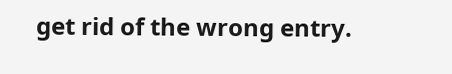get rid of the wrong entry.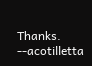Thanks. --acotilletta